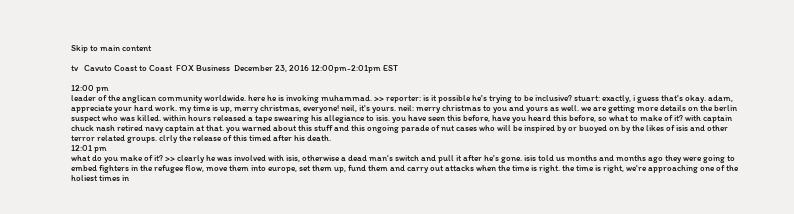Skip to main content

tv   Cavuto Coast to Coast  FOX Business  December 23, 2016 12:00pm-2:01pm EST

12:00 pm
leader of the anglican community worldwide. here he is invoking muhammad. >> reporter: is it possible he's trying to be inclusive? stuart: exactly, i guess that's okay. adam, appreciate your hard work. my time is up, merry christmas, everyone! neil, it's yours. neil: merry christmas to you and yours as well. we are getting more details on the berlin suspect who was killed. within hours released a tape swearing his allegiance to isis. you have seen this before, have you heard this before, so what to make of it? with captain chuck nash retired navy captain at that. you warned about this stuff and this ongoing parade of nut cases who will be inspired by or buoyed on by the likes of isis and other terror related groups. clrly the release of this timed after his death.
12:01 pm
what do you make of it? >> clearly he was involved with isis, otherwise a dead man's switch and pull it after he's gone. isis told us months and months ago they were going to embed fighters in the refugee flow, move them into europe, set them up, fund them and carry out attacks when the time is right. the time is right, we're approaching one of the holiest times in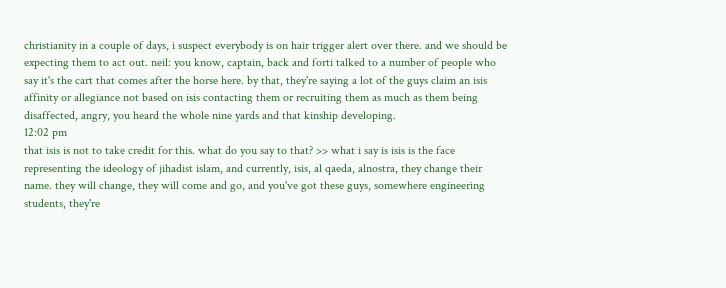christianity in a couple of days, i suspect everybody is on hair trigger alert over there. and we should be expecting them to act out. neil: you know, captain, back and forti talked to a number of people who say it's the cart that comes after the horse here. by that, they're saying a lot of the guys claim an isis affinity or allegiance not based on isis contacting them or recruiting them as much as them being disaffected, angry, you heard the whole nine yards and that kinship developing.
12:02 pm
that isis is not to take credit for this. what do you say to that? >> what i say is isis is the face representing the ideology of jihadist islam, and currently, isis, al qaeda, alnostra, they change their name. they will change, they will come and go, and you've got these guys, somewhere engineering students, they're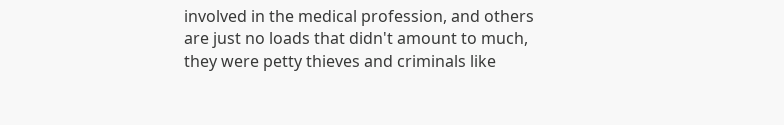involved in the medical profession, and others are just no loads that didn't amount to much, they were petty thieves and criminals like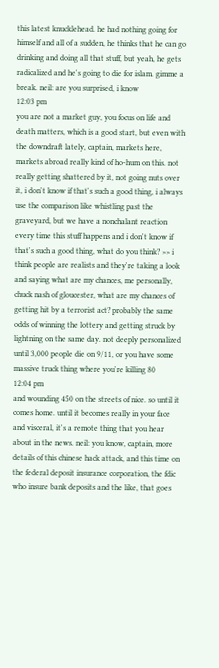this latest knucklehead. he had nothing going for himself and all of a sudden, he thinks that he can go drinking and doing all that stuff, but yeah, he gets radicalized and he's going to die for islam. gimme a break. neil: are you surprised, i know
12:03 pm
you are not a market guy, you focus on life and death matters, which is a good start, but even with the downdraft lately, captain, markets here, markets abroad really kind of ho-hum on this. not really getting shattered by it, not going nuts over it, i don't know if that's such a good thing, i always use the comparison like whistling past the graveyard, but we have a nonchalant reaction every time this stuff happens and i don't know if that's such a good thing, what do you think? >> i think people are realists and they're taking a look and saying what are my chances, me personally, chuck nash of gloucester, what are my chances of getting hit by a terrorist act? probably the same odds of winning the lottery and getting struck by lightning on the same day. not deeply personalized until 3,000 people die on 9/11, or you have some massive truck thing where you're killing 80
12:04 pm
and wounding 450 on the streets of nice. so until it comes home. until it becomes really in your face and visceral, it's a remote thing that you hear about in the news. neil: you know, captain, more details of this chinese hack attack, and this time on the federal deposit insurance corporation, the fdic who insure bank deposits and the like, that goes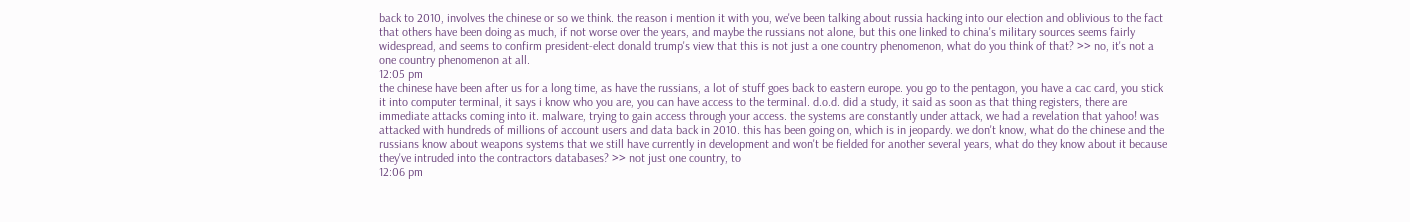back to 2010, involves the chinese or so we think. the reason i mention it with you, we've been talking about russia hacking into our election and oblivious to the fact that others have been doing as much, if not worse over the years, and maybe the russians not alone, but this one linked to china's military sources seems fairly widespread, and seems to confirm president-elect donald trump's view that this is not just a one country phenomenon, what do you think of that? >> no, it's not a one country phenomenon at all.
12:05 pm
the chinese have been after us for a long time, as have the russians, a lot of stuff goes back to eastern europe. you go to the pentagon, you have a cac card, you stick it into computer terminal, it says i know who you are, you can have access to the terminal. d.o.d. did a study, it said as soon as that thing registers, there are immediate attacks coming into it. malware, trying to gain access through your access. the systems are constantly under attack, we had a revelation that yahoo! was attacked with hundreds of millions of account users and data back in 2010. this has been going on, which is in jeopardy. we don't know, what do the chinese and the russians know about weapons systems that we still have currently in development and won't be fielded for another several years, what do they know about it because they've intruded into the contractors databases? >> not just one country, to
12:06 pm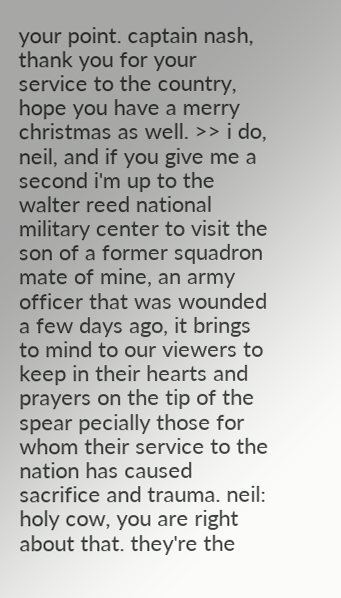your point. captain nash, thank you for your service to the country, hope you have a merry christmas as well. >> i do, neil, and if you give me a second i'm up to the walter reed national military center to visit the son of a former squadron mate of mine, an army officer that was wounded a few days ago, it brings to mind to our viewers to keep in their hearts and prayers on the tip of the spear pecially those for whom their service to the nation has caused sacrifice and trauma. neil: holy cow, you are right about that. they're the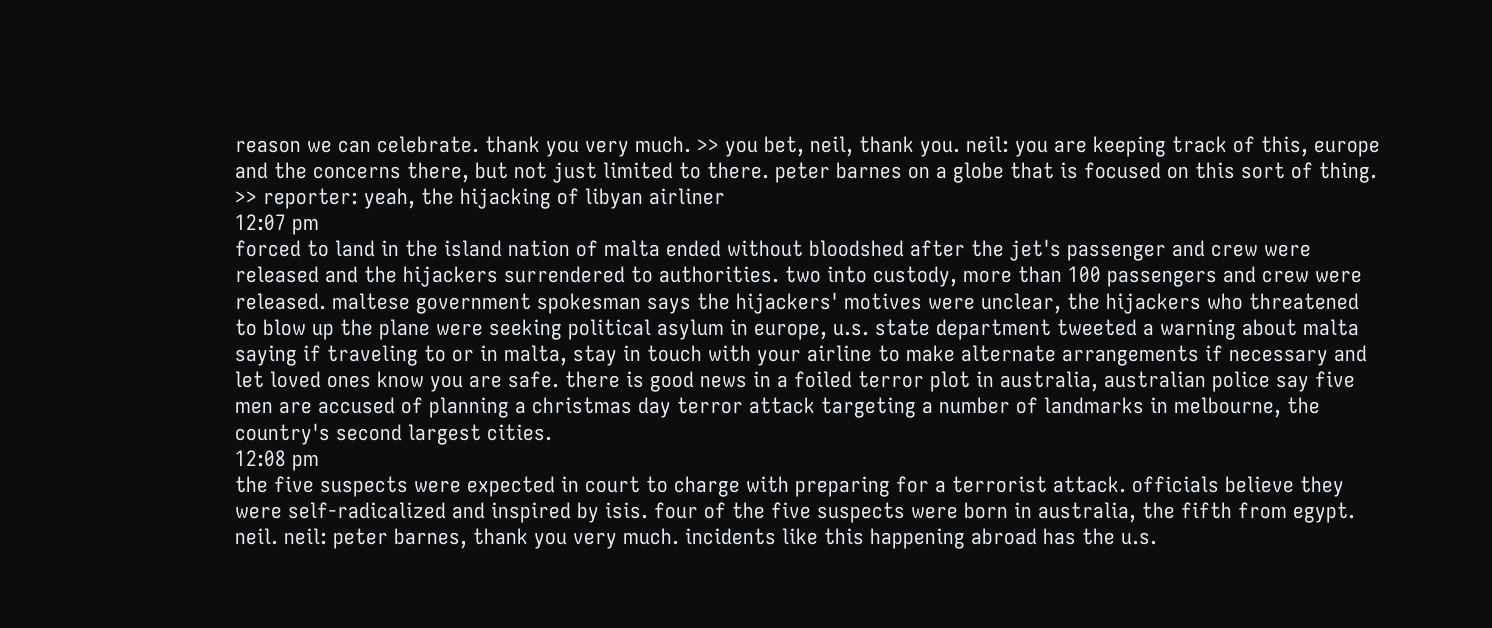reason we can celebrate. thank you very much. >> you bet, neil, thank you. neil: you are keeping track of this, europe and the concerns there, but not just limited to there. peter barnes on a globe that is focused on this sort of thing. >> reporter: yeah, the hijacking of libyan airliner
12:07 pm
forced to land in the island nation of malta ended without bloodshed after the jet's passenger and crew were released and the hijackers surrendered to authorities. two into custody, more than 100 passengers and crew were released. maltese government spokesman says the hijackers' motives were unclear, the hijackers who threatened to blow up the plane were seeking political asylum in europe, u.s. state department tweeted a warning about malta saying if traveling to or in malta, stay in touch with your airline to make alternate arrangements if necessary and let loved ones know you are safe. there is good news in a foiled terror plot in australia, australian police say five men are accused of planning a christmas day terror attack targeting a number of landmarks in melbourne, the country's second largest cities.
12:08 pm
the five suspects were expected in court to charge with preparing for a terrorist attack. officials believe they were self-radicalized and inspired by isis. four of the five suspects were born in australia, the fifth from egypt. neil. neil: peter barnes, thank you very much. incidents like this happening abroad has the u.s.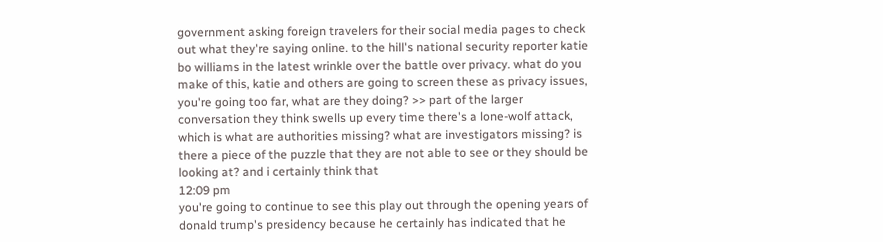government asking foreign travelers for their social media pages to check out what they're saying online. to the hill's national security reporter katie bo williams in the latest wrinkle over the battle over privacy. what do you make of this, katie and others are going to screen these as privacy issues, you're going too far, what are they doing? >> part of the larger conversation they think swells up every time there's a lone-wolf attack, which is what are authorities missing? what are investigators missing? is there a piece of the puzzle that they are not able to see or they should be looking at? and i certainly think that
12:09 pm
you're going to continue to see this play out through the opening years of donald trump's presidency because he certainly has indicated that he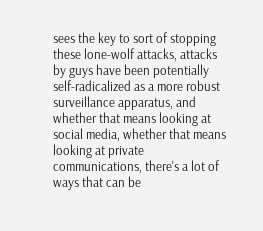sees the key to sort of stopping these lone-wolf attacks, attacks by guys have been potentially self-radicalized as a more robust surveillance apparatus, and whether that means looking at social media, whether that means looking at private communications, there's a lot of ways that can be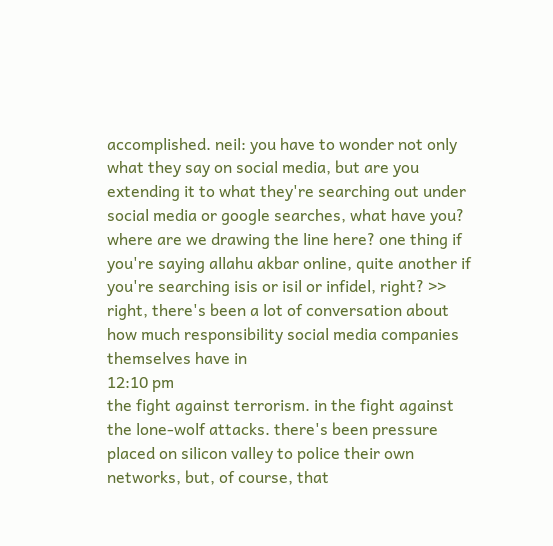accomplished. neil: you have to wonder not only what they say on social media, but are you extending it to what they're searching out under social media or google searches, what have you? where are we drawing the line here? one thing if you're saying allahu akbar online, quite another if you're searching isis or isil or infidel, right? >> right, there's been a lot of conversation about how much responsibility social media companies themselves have in
12:10 pm
the fight against terrorism. in the fight against the lone-wolf attacks. there's been pressure placed on silicon valley to police their own networks, but, of course, that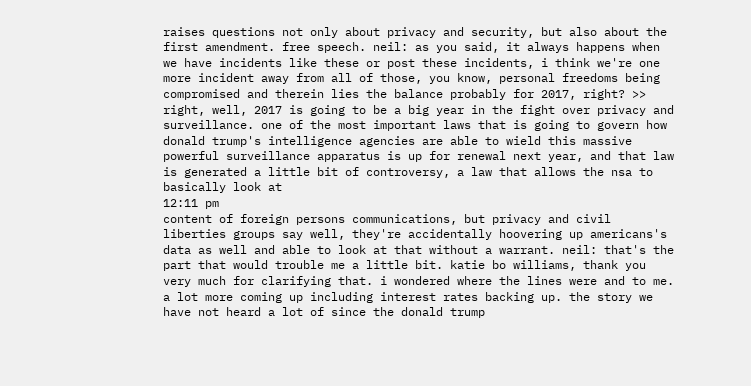raises questions not only about privacy and security, but also about the first amendment. free speech. neil: as you said, it always happens when we have incidents like these or post these incidents, i think we're one more incident away from all of those, you know, personal freedoms being compromised and therein lies the balance probably for 2017, right? >> right, well, 2017 is going to be a big year in the fight over privacy and surveillance. one of the most important laws that is going to govern how donald trump's intelligence agencies are able to wield this massive powerful surveillance apparatus is up for renewal next year, and that law is generated a little bit of controversy, a law that allows the nsa to basically look at
12:11 pm
content of foreign persons communications, but privacy and civil liberties groups say well, they're accidentally hoovering up americans's data as well and able to look at that without a warrant. neil: that's the part that would trouble me a little bit. katie bo williams, thank you very much for clarifying that. i wondered where the lines were and to me. a lot more coming up including interest rates backing up. the story we have not heard a lot of since the donald trump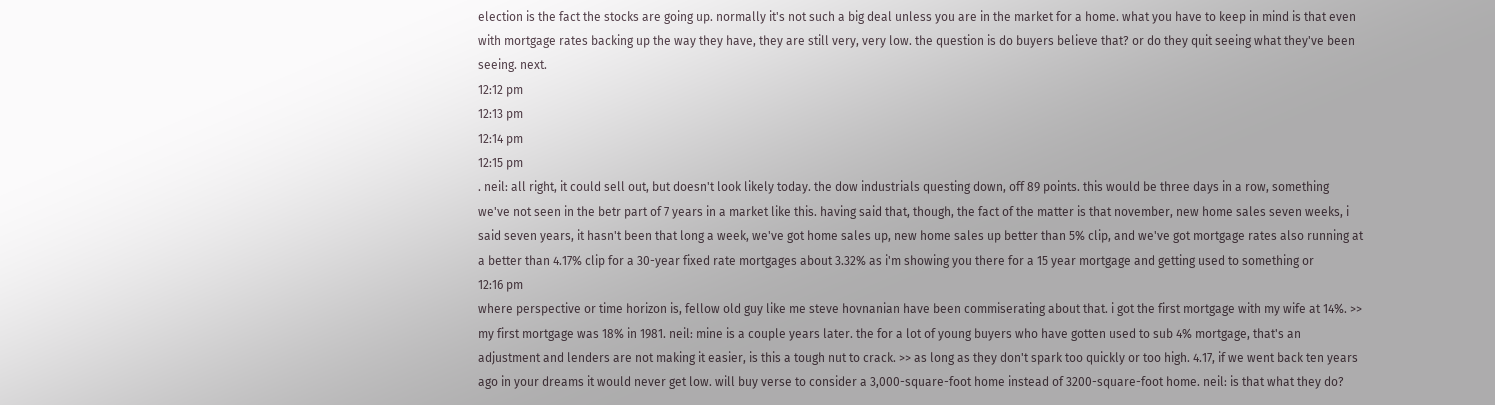election is the fact the stocks are going up. normally it's not such a big deal unless you are in the market for a home. what you have to keep in mind is that even with mortgage rates backing up the way they have, they are still very, very low. the question is do buyers believe that? or do they quit seeing what they've been seeing. next.
12:12 pm
12:13 pm
12:14 pm
12:15 pm
. neil: all right, it could sell out, but doesn't look likely today. the dow industrials questing down, off 89 points. this would be three days in a row, something we've not seen in the betr part of 7 years in a market like this. having said that, though, the fact of the matter is that november, new home sales seven weeks, i said seven years, it hasn't been that long a week, we've got home sales up, new home sales up better than 5% clip, and we've got mortgage rates also running at a better than 4.17% clip for a 30-year fixed rate mortgages about 3.32% as i'm showing you there for a 15 year mortgage and getting used to something or
12:16 pm
where perspective or time horizon is, fellow old guy like me steve hovnanian have been commiserating about that. i got the first mortgage with my wife at 14%. >> my first mortgage was 18% in 1981. neil: mine is a couple years later. the for a lot of young buyers who have gotten used to sub 4% mortgage, that's an adjustment and lenders are not making it easier, is this a tough nut to crack. >> as long as they don't spark too quickly or too high. 4.17, if we went back ten years ago in your dreams it would never get low. will buy verse to consider a 3,000-square-foot home instead of 3200-square-foot home. neil: is that what they do?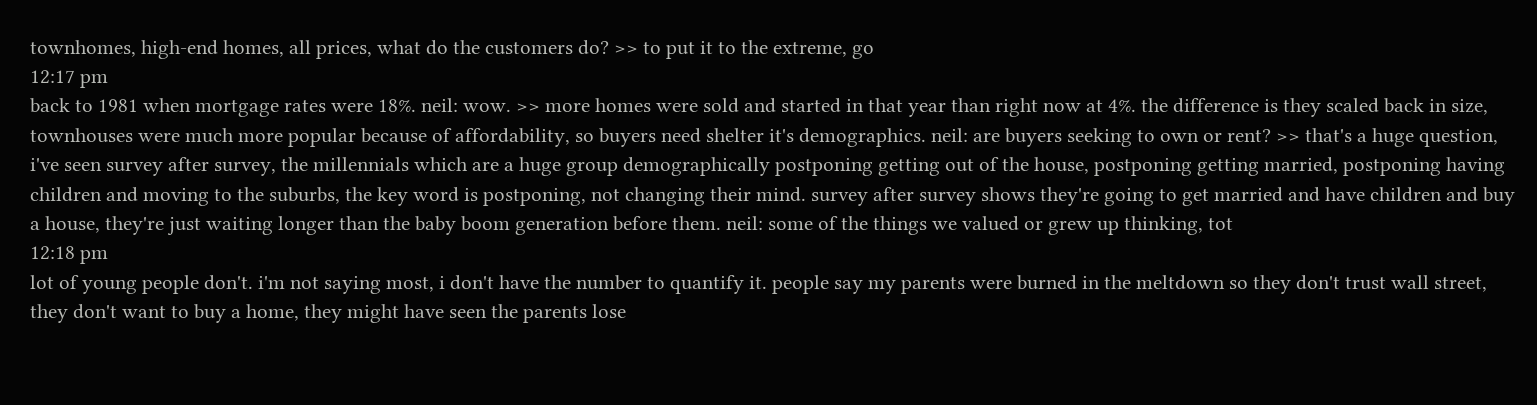townhomes, high-end homes, all prices, what do the customers do? >> to put it to the extreme, go
12:17 pm
back to 1981 when mortgage rates were 18%. neil: wow. >> more homes were sold and started in that year than right now at 4%. the difference is they scaled back in size, townhouses were much more popular because of affordability, so buyers need shelter it's demographics. neil: are buyers seeking to own or rent? >> that's a huge question, i've seen survey after survey, the millennials which are a huge group demographically postponing getting out of the house, postponing getting married, postponing having children and moving to the suburbs, the key word is postponing, not changing their mind. survey after survey shows they're going to get married and have children and buy a house, they're just waiting longer than the baby boom generation before them. neil: some of the things we valued or grew up thinking, tot
12:18 pm
lot of young people don't. i'm not saying most, i don't have the number to quantify it. people say my parents were burned in the meltdown so they don't trust wall street, they don't want to buy a home, they might have seen the parents lose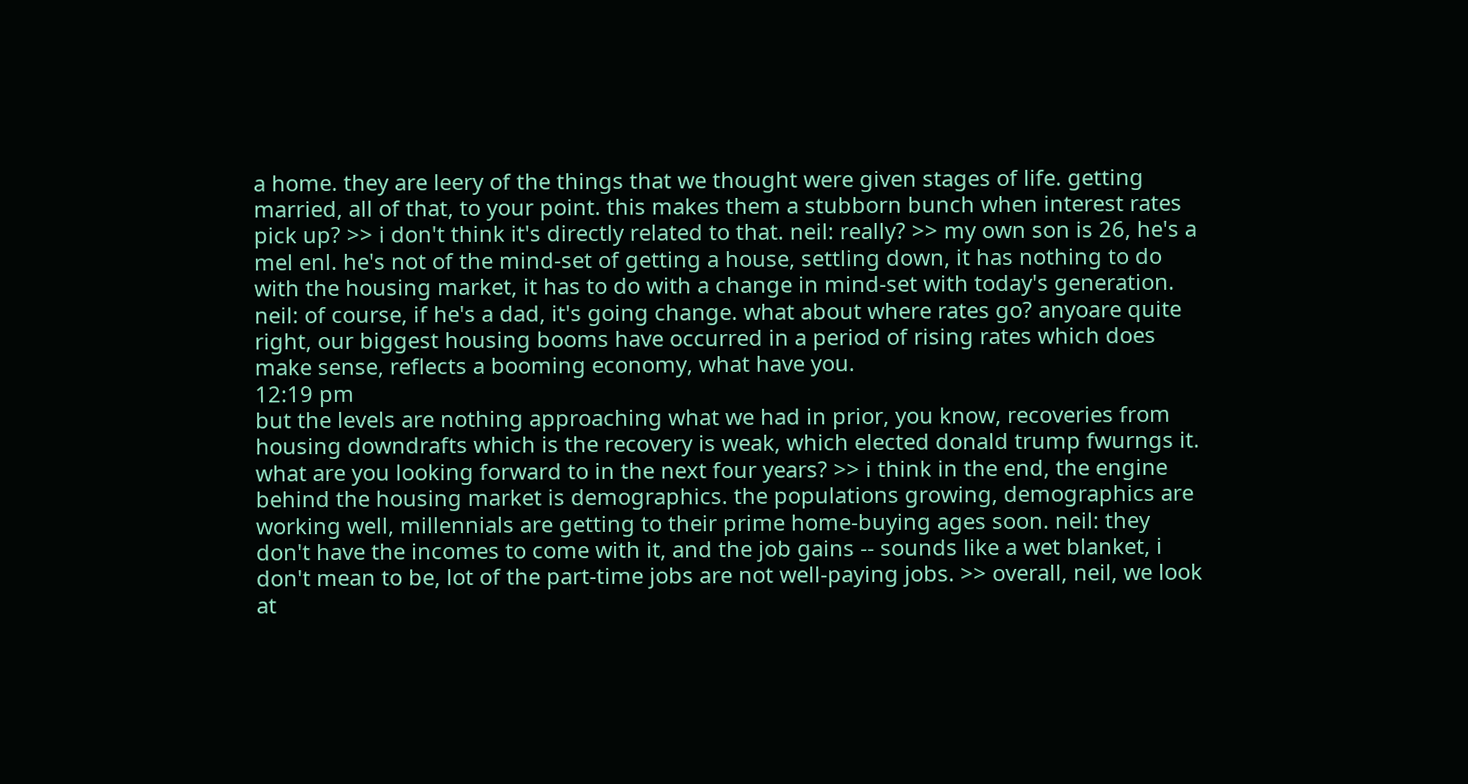a home. they are leery of the things that we thought were given stages of life. getting married, all of that, to your point. this makes them a stubborn bunch when interest rates pick up? >> i don't think it's directly related to that. neil: really? >> my own son is 26, he's a mel enl. he's not of the mind-set of getting a house, settling down, it has nothing to do with the housing market, it has to do with a change in mind-set with today's generation. neil: of course, if he's a dad, it's going change. what about where rates go? anyoare quite right, our biggest housing booms have occurred in a period of rising rates which does make sense, reflects a booming economy, what have you.
12:19 pm
but the levels are nothing approaching what we had in prior, you know, recoveries from housing downdrafts which is the recovery is weak, which elected donald trump fwurngs it. what are you looking forward to in the next four years? >> i think in the end, the engine behind the housing market is demographics. the populations growing, demographics are working well, millennials are getting to their prime home-buying ages soon. neil: they don't have the incomes to come with it, and the job gains -- sounds like a wet blanket, i don't mean to be, lot of the part-time jobs are not well-paying jobs. >> overall, neil, we look at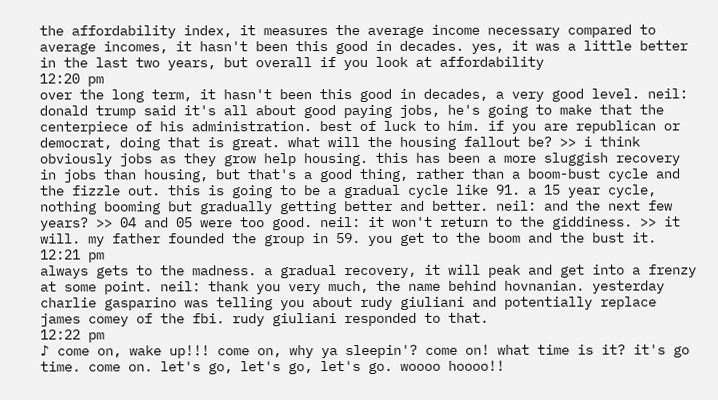the affordability index, it measures the average income necessary compared to average incomes, it hasn't been this good in decades. yes, it was a little better in the last two years, but overall if you look at affordability
12:20 pm
over the long term, it hasn't been this good in decades, a very good level. neil: donald trump said it's all about good paying jobs, he's going to make that the centerpiece of his administration. best of luck to him. if you are republican or democrat, doing that is great. what will the housing fallout be? >> i think obviously jobs as they grow help housing. this has been a more sluggish recovery in jobs than housing, but that's a good thing, rather than a boom-bust cycle and the fizzle out. this is going to be a gradual cycle like 91. a 15 year cycle, nothing booming but gradually getting better and better. neil: and the next few years? >> 04 and 05 were too good. neil: it won't return to the giddiness. >> it will. my father founded the group in 59. you get to the boom and the bust it.
12:21 pm
always gets to the madness. a gradual recovery, it will peak and get into a frenzy at some point. neil: thank you very much, the name behind hovnanian. yesterday charlie gasparino was telling you about rudy giuliani and potentially replace james comey of the fbi. rudy giuliani responded to that.
12:22 pm
♪ come on, wake up!!! come on, why ya sleepin'? come on! what time is it? it's go time. come on. let's go, let's go, let's go. woooo hoooo!!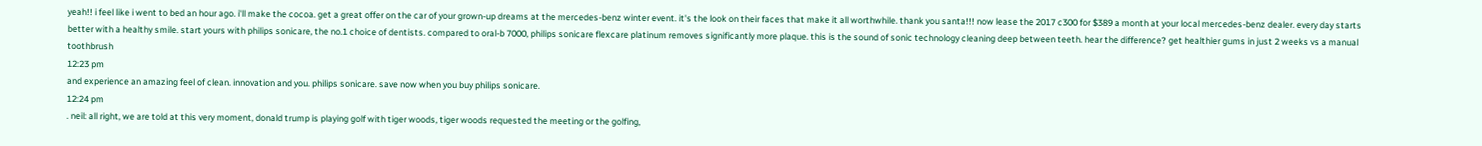yeah!! i feel like i went to bed an hour ago. i'll make the cocoa. get a great offer on the car of your grown-up dreams at the mercedes-benz winter event. it's the look on their faces that make it all worthwhile. thank you santa!!! now lease the 2017 c300 for $389 a month at your local mercedes-benz dealer. every day starts better with a healthy smile. start yours with philips sonicare, the no.1 choice of dentists. compared to oral-b 7000, philips sonicare flexcare platinum removes significantly more plaque. this is the sound of sonic technology cleaning deep between teeth. hear the difference? get healthier gums in just 2 weeks vs a manual toothbrush
12:23 pm
and experience an amazing feel of clean. innovation and you. philips sonicare. save now when you buy philips sonicare.
12:24 pm
. neil: all right, we are told at this very moment, donald trump is playing golf with tiger woods, tiger woods requested the meeting or the golfing,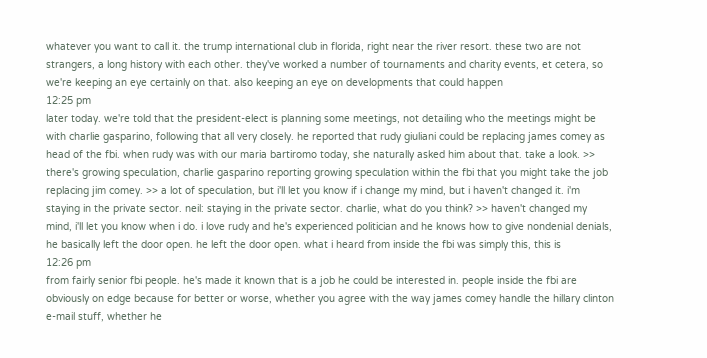whatever you want to call it. the trump international club in florida, right near the river resort. these two are not strangers, a long history with each other. they've worked a number of tournaments and charity events, et cetera, so we're keeping an eye certainly on that. also keeping an eye on developments that could happen
12:25 pm
later today. we're told that the president-elect is planning some meetings, not detailing who the meetings might be with charlie gasparino, following that all very closely. he reported that rudy giuliani could be replacing james comey as head of the fbi. when rudy was with our maria bartiromo today, she naturally asked him about that. take a look. >> there's growing speculation, charlie gasparino reporting growing speculation within the fbi that you might take the job replacing jim comey. >> a lot of speculation, but i'll let you know if i change my mind, but i haven't changed it. i'm staying in the private sector. neil: staying in the private sector. charlie, what do you think? >> haven't changed my mind, i'll let you know when i do. i love rudy and he's experienced politician and he knows how to give nondenial denials, he basically left the door open. he left the door open. what i heard from inside the fbi was simply this, this is
12:26 pm
from fairly senior fbi people. he's made it known that is a job he could be interested in. people inside the fbi are obviously on edge because for better or worse, whether you agree with the way james comey handle the hillary clinton e-mail stuff, whether he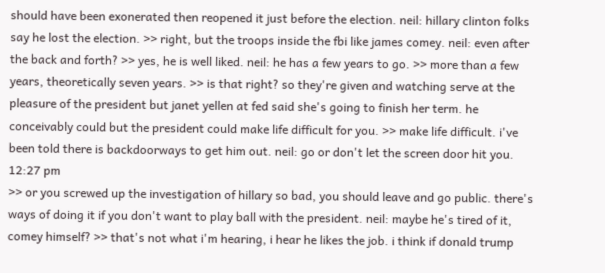should have been exonerated then reopened it just before the election. neil: hillary clinton folks say he lost the election. >> right, but the troops inside the fbi like james comey. neil: even after the back and forth? >> yes, he is well liked. neil: he has a few years to go. >> more than a few years, theoretically seven years. >> is that right? so they're given and watching serve at the pleasure of the president but janet yellen at fed said she's going to finish her term. he conceivably could but the president could make life difficult for you. >> make life difficult. i've been told there is backdoorways to get him out. neil: go or don't let the screen door hit you.
12:27 pm
>> or you screwed up the investigation of hillary so bad, you should leave and go public. there's ways of doing it if you don't want to play ball with the president. neil: maybe he's tired of it, comey himself? >> that's not what i'm hearing, i hear he likes the job. i think if donald trump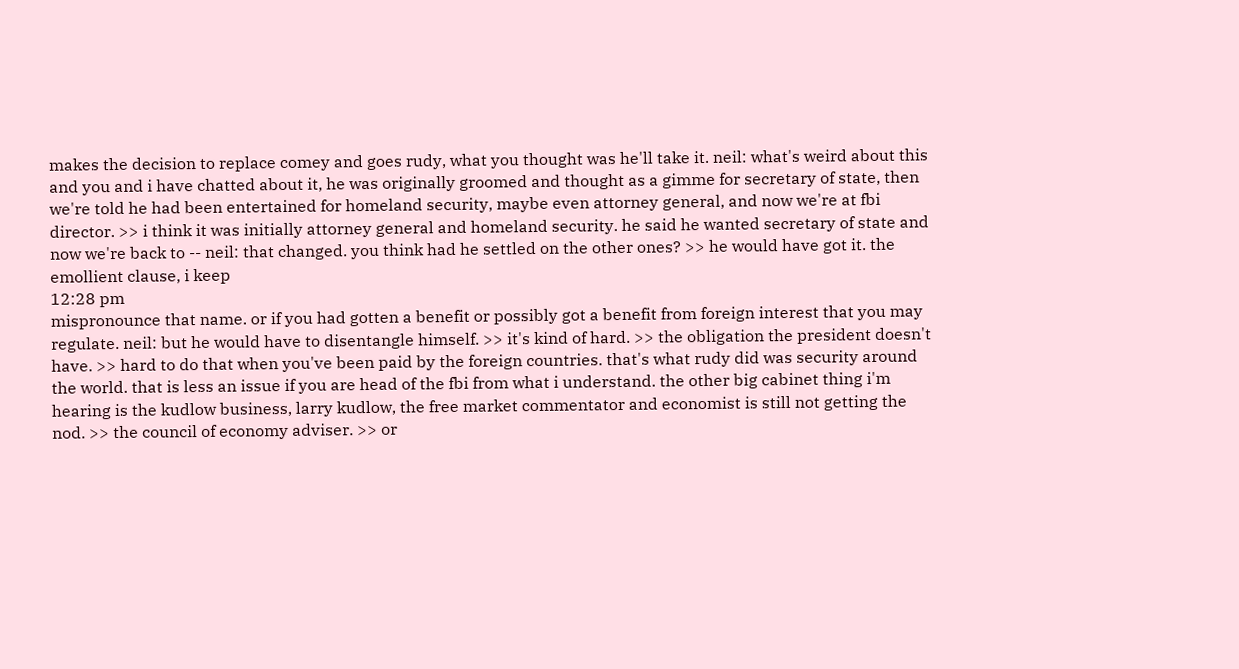makes the decision to replace comey and goes rudy, what you thought was he'll take it. neil: what's weird about this and you and i have chatted about it, he was originally groomed and thought as a gimme for secretary of state, then we're told he had been entertained for homeland security, maybe even attorney general, and now we're at fbi director. >> i think it was initially attorney general and homeland security. he said he wanted secretary of state and now we're back to -- neil: that changed. you think had he settled on the other ones? >> he would have got it. the emollient clause, i keep
12:28 pm
mispronounce that name. or if you had gotten a benefit or possibly got a benefit from foreign interest that you may regulate. neil: but he would have to disentangle himself. >> it's kind of hard. >> the obligation the president doesn't have. >> hard to do that when you've been paid by the foreign countries. that's what rudy did was security around the world. that is less an issue if you are head of the fbi from what i understand. the other big cabinet thing i'm hearing is the kudlow business, larry kudlow, the free market commentator and economist is still not getting the nod. >> the council of economy adviser. >> or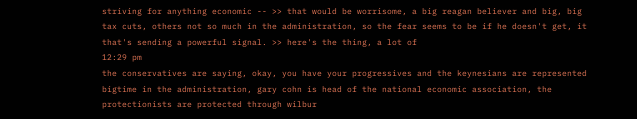striving for anything economic -- >> that would be worrisome, a big reagan believer and big, big tax cuts, others not so much in the administration, so the fear seems to be if he doesn't get, it that's sending a powerful signal. >> here's the thing, a lot of
12:29 pm
the conservatives are saying, okay, you have your progressives and the keynesians are represented bigtime in the administration, gary cohn is head of the national economic association, the protectionists are protected through wilbur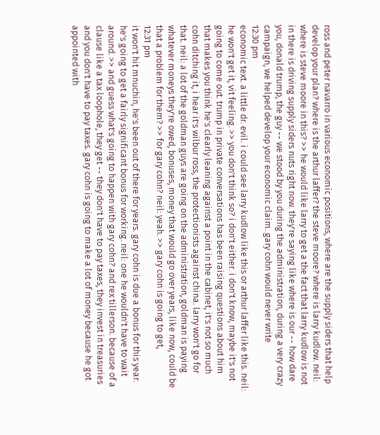ross and peter navarro in various economic positions, where are the supply siders that help develop your plan? where is the arthur laffer? the steve moore? where is larry kudlow. neil: where is steve moore in this? >> he would like larry to get a the fact that larry kudlow is not in there is driving supply siders nuts right now. they're saying like where is our -- how dare you, donald trump, the guy -- we stood by you during the administration, during a very crazy campaign, we helped develop your economic claim. gary cohn would never write
12:30 pm
economic text. a little dr. evil. i could see larry kudlow like this or arthur laffer like this. neil: he won't get it, vit feeling. >> you don't think so? i don't either. i don't know, maybe it's not going to come out. trump in private conversations has been raising questions about him that makes you think he's clearly leaning against a point in the cabinet, it's not so much cohn ditching it, i hear it's wilbur ross, the protectionists against china. larry won't go for that. neil: a lot of the goldman guys are going on the administration, goldman is paying whatever moneys they're owed, bonuses, money that would go over years, like now, could be that a problem for them? >> for gary cohn? neil: yeah. >> gary cohn is going to get,
12:31 pm
it won't hit mnuchin, he's been out of there for years. gary cohn is due a bonus for this year. he's going to get a fairly significant bonus for working. neil: one he wouldn't have to wait around. >> and guess what's going to happen with gary cohn? and rex tillerson. because of a clause like a tax loophole, they get -- they don't have to pay taxes, they invest in treasuries and you don't have to pay taxes. gary cohn is going to make a lot of money because he got appointed with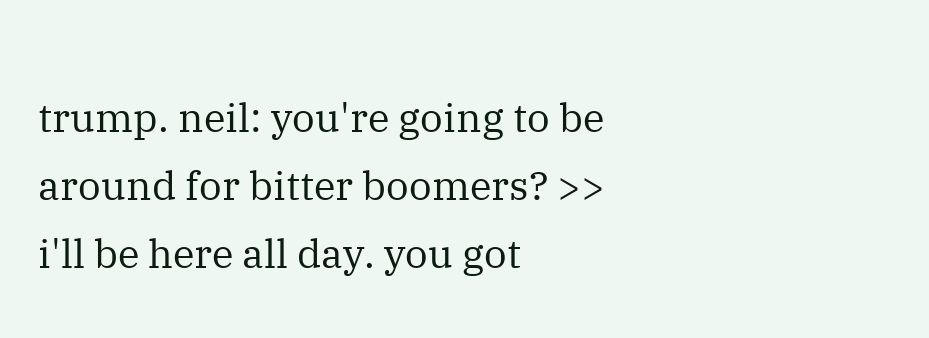trump. neil: you're going to be around for bitter boomers? >> i'll be here all day. you got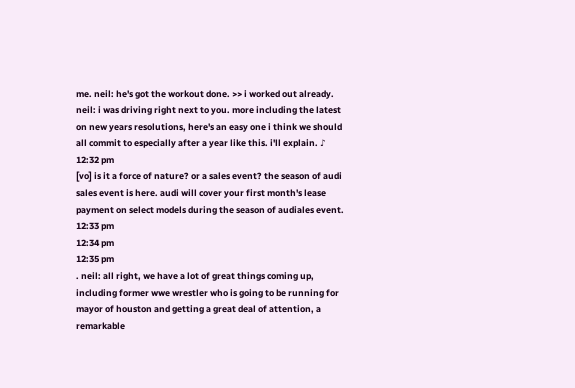me. neil: he's got the workout done. >> i worked out already. neil: i was driving right next to you. more including the latest on new years resolutions, here's an easy one i think we should all commit to especially after a year like this. i'll explain. ♪
12:32 pm
[vo] is it a force of nature? or a sales event? the season of audi sales event is here. audi will cover your first month's lease payment on select models during the season of audiales event.
12:33 pm
12:34 pm
12:35 pm
. neil: all right, we have a lot of great things coming up, including former wwe wrestler who is going to be running for mayor of houston and getting a great deal of attention, a remarkable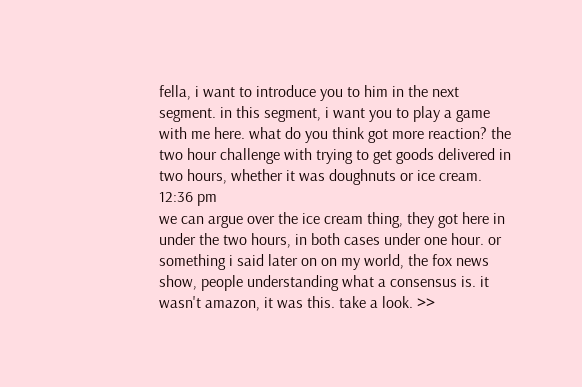fella, i want to introduce you to him in the next segment. in this segment, i want you to play a game with me here. what do you think got more reaction? the two hour challenge with trying to get goods delivered in two hours, whether it was doughnuts or ice cream.
12:36 pm
we can argue over the ice cream thing, they got here in under the two hours, in both cases under one hour. or something i said later on on my world, the fox news show, people understanding what a consensus is. it wasn't amazon, it was this. take a look. >>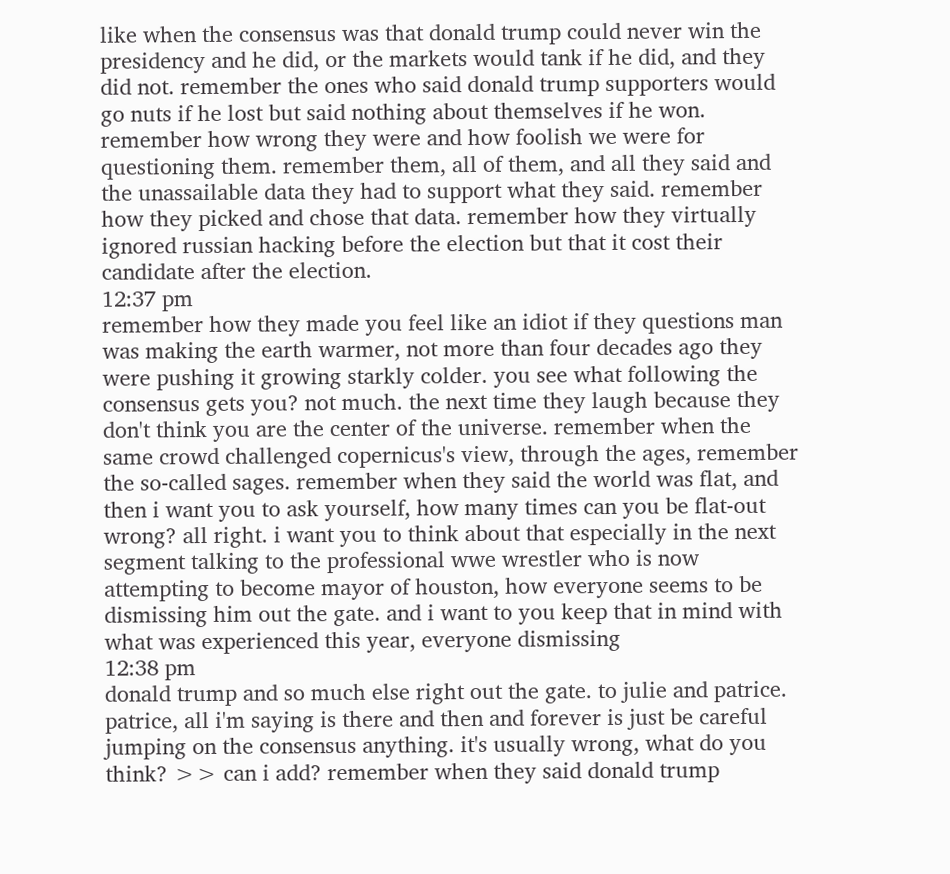like when the consensus was that donald trump could never win the presidency and he did, or the markets would tank if he did, and they did not. remember the ones who said donald trump supporters would go nuts if he lost but said nothing about themselves if he won. remember how wrong they were and how foolish we were for questioning them. remember them, all of them, and all they said and the unassailable data they had to support what they said. remember how they picked and chose that data. remember how they virtually ignored russian hacking before the election but that it cost their candidate after the election.
12:37 pm
remember how they made you feel like an idiot if they questions man was making the earth warmer, not more than four decades ago they were pushing it growing starkly colder. you see what following the consensus gets you? not much. the next time they laugh because they don't think you are the center of the universe. remember when the same crowd challenged copernicus's view, through the ages, remember the so-called sages. remember when they said the world was flat, and then i want you to ask yourself, how many times can you be flat-out wrong? all right. i want you to think about that especially in the next segment talking to the professional wwe wrestler who is now attempting to become mayor of houston, how everyone seems to be dismissing him out the gate. and i want to you keep that in mind with what was experienced this year, everyone dismissing
12:38 pm
donald trump and so much else right out the gate. to julie and patrice. patrice, all i'm saying is there and then and forever is just be careful jumping on the consensus anything. it's usually wrong, what do you think? >> can i add? remember when they said donald trump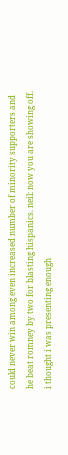could never win among even increased number of minority supporters and he beat romney by two for blasting hispanics. neil: now you are showing off. i thought i was presenting enough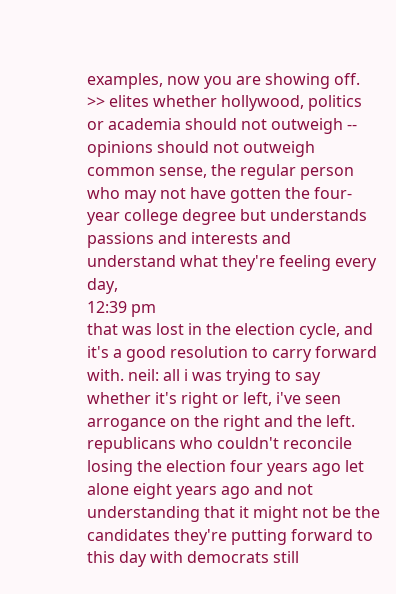examples, now you are showing off. >> elites whether hollywood, politics or academia should not outweigh -- opinions should not outweigh common sense, the regular person who may not have gotten the four-year college degree but understands passions and interests and understand what they're feeling every day,
12:39 pm
that was lost in the election cycle, and it's a good resolution to carry forward with. neil: all i was trying to say whether it's right or left, i've seen arrogance on the right and the left. republicans who couldn't reconcile losing the election four years ago let alone eight years ago and not understanding that it might not be the candidates they're putting forward to this day with democrats still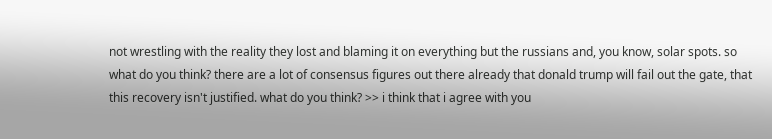not wrestling with the reality they lost and blaming it on everything but the russians and, you know, solar spots. so what do you think? there are a lot of consensus figures out there already that donald trump will fail out the gate, that this recovery isn't justified. what do you think? >> i think that i agree with you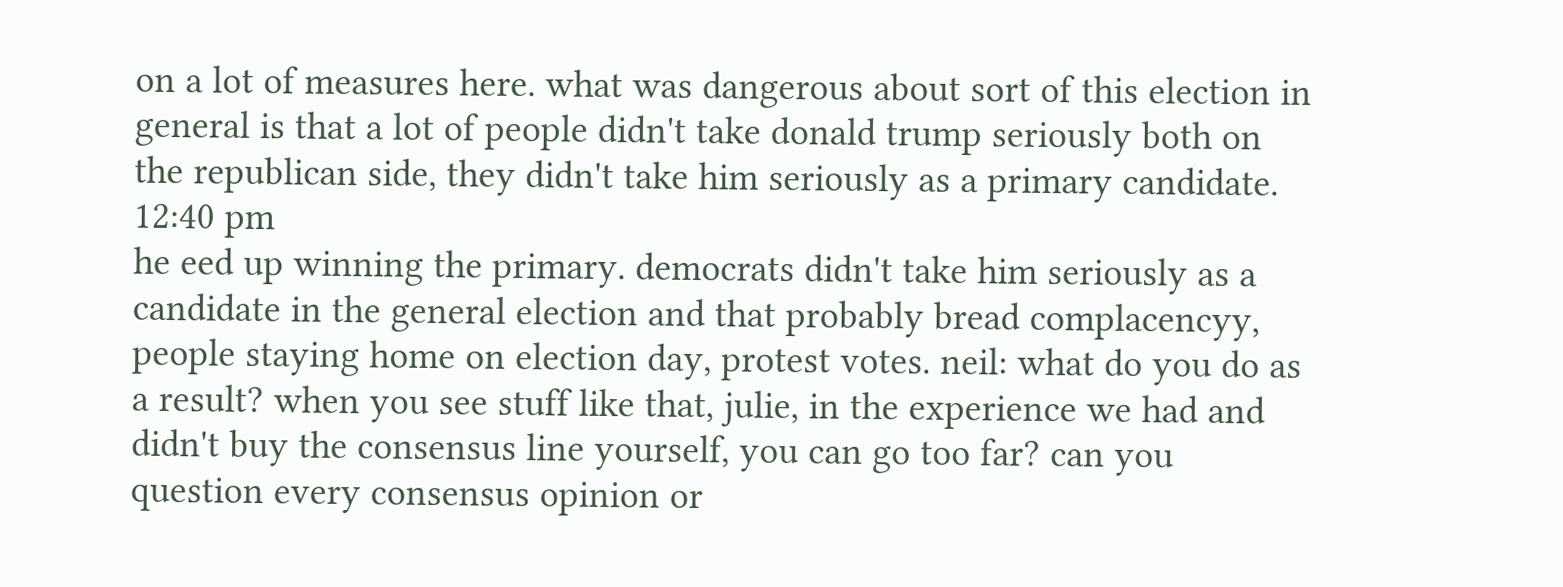on a lot of measures here. what was dangerous about sort of this election in general is that a lot of people didn't take donald trump seriously both on the republican side, they didn't take him seriously as a primary candidate.
12:40 pm
he eed up winning the primary. democrats didn't take him seriously as a candidate in the general election and that probably bread complacencyy, people staying home on election day, protest votes. neil: what do you do as a result? when you see stuff like that, julie, in the experience we had and didn't buy the consensus line yourself, you can go too far? can you question every consensus opinion or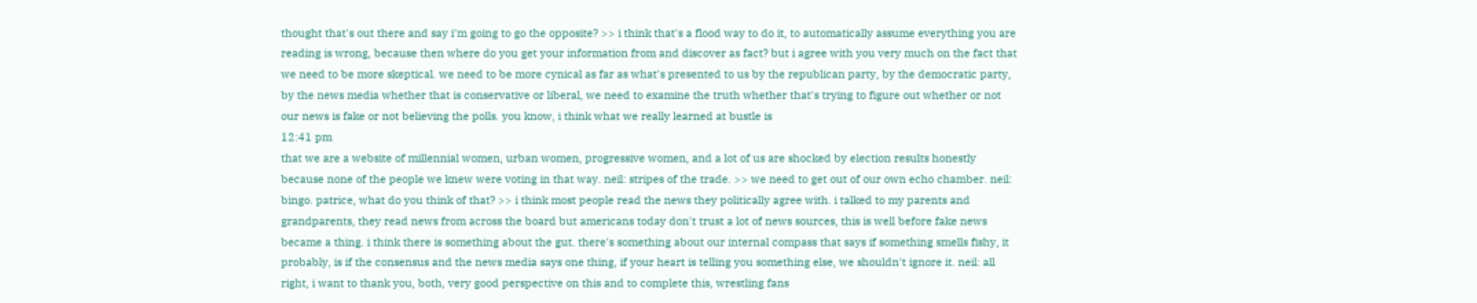thought that's out there and say i'm going to go the opposite? >> i think that's a flood way to do it, to automatically assume everything you are reading is wrong, because then where do you get your information from and discover as fact? but i agree with you very much on the fact that we need to be more skeptical. we need to be more cynical as far as what's presented to us by the republican party, by the democratic party, by the news media whether that is conservative or liberal, we need to examine the truth whether that's trying to figure out whether or not our news is fake or not believing the polls. you know, i think what we really learned at bustle is
12:41 pm
that we are a website of millennial women, urban women, progressive women, and a lot of us are shocked by election results honestly because none of the people we knew were voting in that way. neil: stripes of the trade. >> we need to get out of our own echo chamber. neil: bingo. patrice, what do you think of that? >> i think most people read the news they politically agree with. i talked to my parents and grandparents, they read news from across the board but americans today don't trust a lot of news sources, this is well before fake news became a thing. i think there is something about the gut. there's something about our internal compass that says if something smells fishy, it probably, is if the consensus and the news media says one thing, if your heart is telling you something else, we shouldn't ignore it. neil: all right, i want to thank you, both, very good perspective on this and to complete this, wrestling fans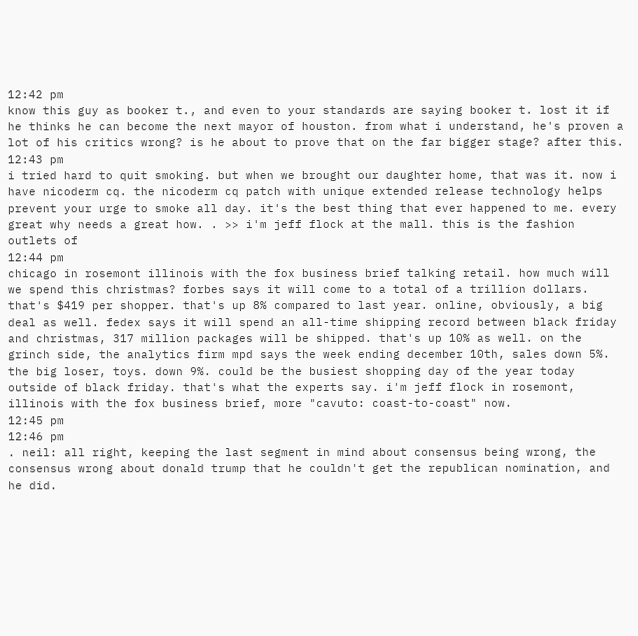12:42 pm
know this guy as booker t., and even to your standards are saying booker t. lost it if he thinks he can become the next mayor of houston. from what i understand, he's proven a lot of his critics wrong? is he about to prove that on the far bigger stage? after this.
12:43 pm
i tried hard to quit smoking. but when we brought our daughter home, that was it. now i have nicoderm cq. the nicoderm cq patch with unique extended release technology helps prevent your urge to smoke all day. it's the best thing that ever happened to me. every great why needs a great how. . >> i'm jeff flock at the mall. this is the fashion outlets of
12:44 pm
chicago in rosemont illinois with the fox business brief talking retail. how much will we spend this christmas? forbes says it will come to a total of a trillion dollars. that's $419 per shopper. that's up 8% compared to last year. online, obviously, a big deal as well. fedex says it will spend an all-time shipping record between black friday and christmas, 317 million packages will be shipped. that's up 10% as well. on the grinch side, the analytics firm mpd says the week ending december 10th, sales down 5%. the big loser, toys. down 9%. could be the busiest shopping day of the year today outside of black friday. that's what the experts say. i'm jeff flock in rosemont, illinois with the fox business brief, more "cavuto: coast-to-coast" now.
12:45 pm
12:46 pm
. neil: all right, keeping the last segment in mind about consensus being wrong, the consensus wrong about donald trump that he couldn't get the republican nomination, and he did.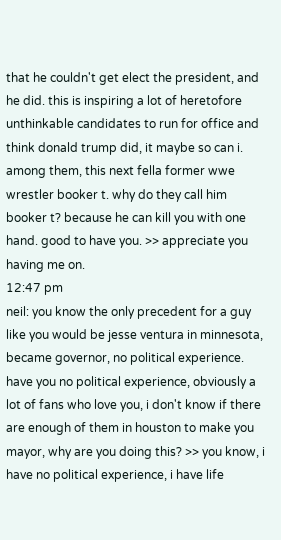that he couldn't get elect the president, and he did. this is inspiring a lot of heretofore unthinkable candidates to run for office and think donald trump did, it maybe so can i. among them, this next fella former wwe wrestler booker t. why do they call him booker t? because he can kill you with one hand. good to have you. >> appreciate you having me on.
12:47 pm
neil: you know the only precedent for a guy like you would be jesse ventura in minnesota, became governor, no political experience. have you no political experience, obviously a lot of fans who love you, i don't know if there are enough of them in houston to make you mayor, why are you doing this? >> you know, i have no political experience, i have life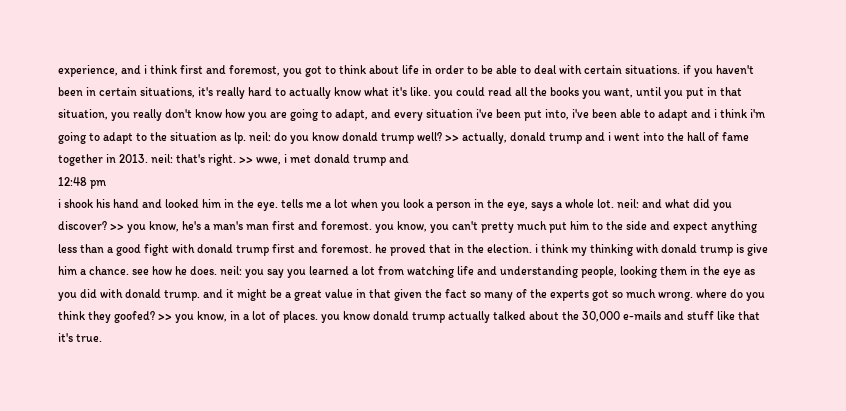experience, and i think first and foremost, you got to think about life in order to be able to deal with certain situations. if you haven't been in certain situations, it's really hard to actually know what it's like. you could read all the books you want, until you put in that situation, you really don't know how you are going to adapt, and every situation i've been put into, i've been able to adapt and i think i'm going to adapt to the situation as lp. neil: do you know donald trump well? >> actually, donald trump and i went into the hall of fame together in 2013. neil: that's right. >> wwe, i met donald trump and
12:48 pm
i shook his hand and looked him in the eye. tells me a lot when you look a person in the eye, says a whole lot. neil: and what did you discover? >> you know, he's a man's man first and foremost. you know, you can't pretty much put him to the side and expect anything less than a good fight with donald trump first and foremost. he proved that in the election. i think my thinking with donald trump is give him a chance. see how he does. neil: you say you learned a lot from watching life and understanding people, looking them in the eye as you did with donald trump. and it might be a great value in that given the fact so many of the experts got so much wrong. where do you think they goofed? >> you know, in a lot of places. you know donald trump actually talked about the 30,000 e-mails and stuff like that it's true.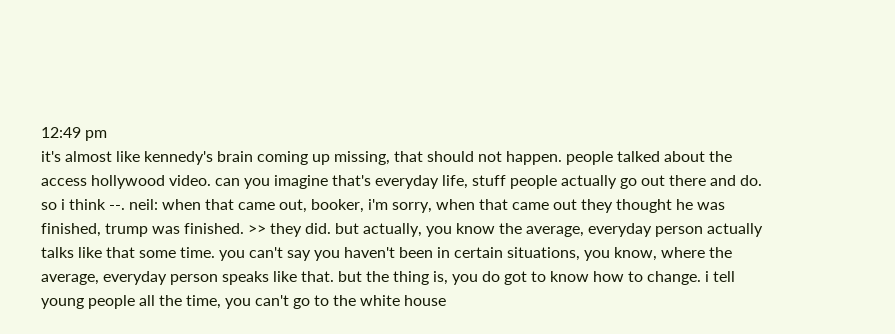12:49 pm
it's almost like kennedy's brain coming up missing, that should not happen. people talked about the access hollywood video. can you imagine that's everyday life, stuff people actually go out there and do. so i think --. neil: when that came out, booker, i'm sorry, when that came out they thought he was finished, trump was finished. >> they did. but actually, you know the average, everyday person actually talks like that some time. you can't say you haven't been in certain situations, you know, where the average, everyday person speaks like that. but the thing is, you do got to know how to change. i tell young people all the time, you can't go to the white house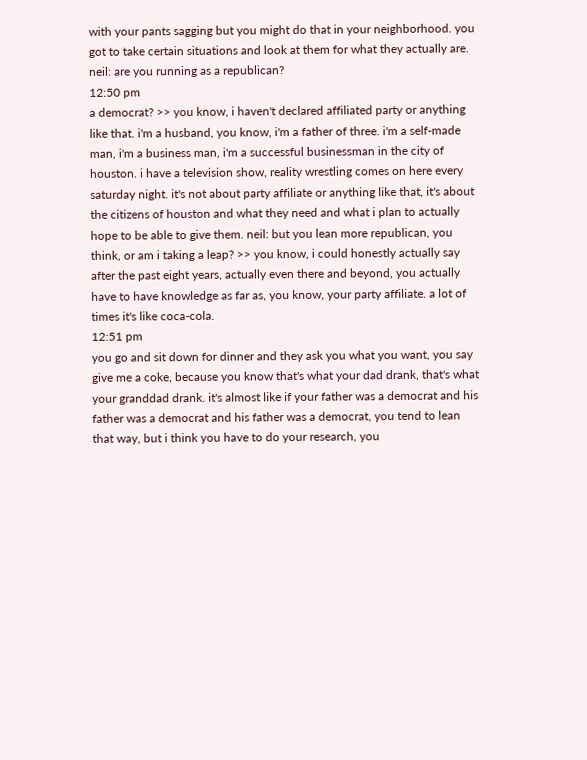with your pants sagging but you might do that in your neighborhood. you got to take certain situations and look at them for what they actually are. neil: are you running as a republican?
12:50 pm
a democrat? >> you know, i haven't declared affiliated party or anything like that. i'm a husband, you know, i'm a father of three. i'm a self-made man, i'm a business man, i'm a successful businessman in the city of houston. i have a television show, reality wrestling comes on here every saturday night. it's not about party affiliate or anything like that, it's about the citizens of houston and what they need and what i plan to actually hope to be able to give them. neil: but you lean more republican, you think, or am i taking a leap? >> you know, i could honestly actually say after the past eight years, actually even there and beyond, you actually have to have knowledge as far as, you know, your party affiliate. a lot of times it's like coca-cola.
12:51 pm
you go and sit down for dinner and they ask you what you want, you say give me a coke, because you know that's what your dad drank, that's what your granddad drank. it's almost like if your father was a democrat and his father was a democrat and his father was a democrat, you tend to lean that way, but i think you have to do your research, you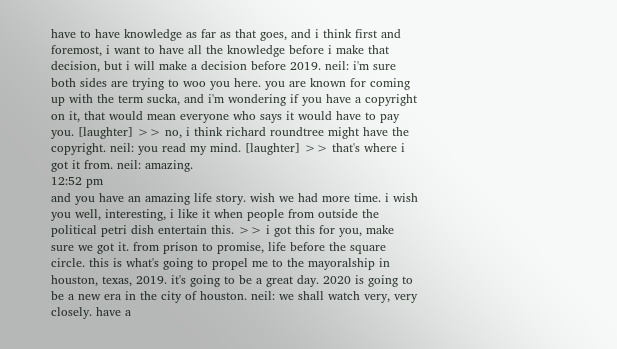have to have knowledge as far as that goes, and i think first and foremost, i want to have all the knowledge before i make that decision, but i will make a decision before 2019. neil: i'm sure both sides are trying to woo you here. you are known for coming up with the term sucka, and i'm wondering if you have a copyright on it, that would mean everyone who says it would have to pay you. [laughter] >> no, i think richard roundtree might have the copyright. neil: you read my mind. [laughter] >> that's where i got it from. neil: amazing.
12:52 pm
and you have an amazing life story. wish we had more time. i wish you well, interesting, i like it when people from outside the political petri dish entertain this. >> i got this for you, make sure we got it. from prison to promise, life before the square circle. this is what's going to propel me to the mayoralship in houston, texas, 2019. it's going to be a great day. 2020 is going to be a new era in the city of houston. neil: we shall watch very, very closely. have a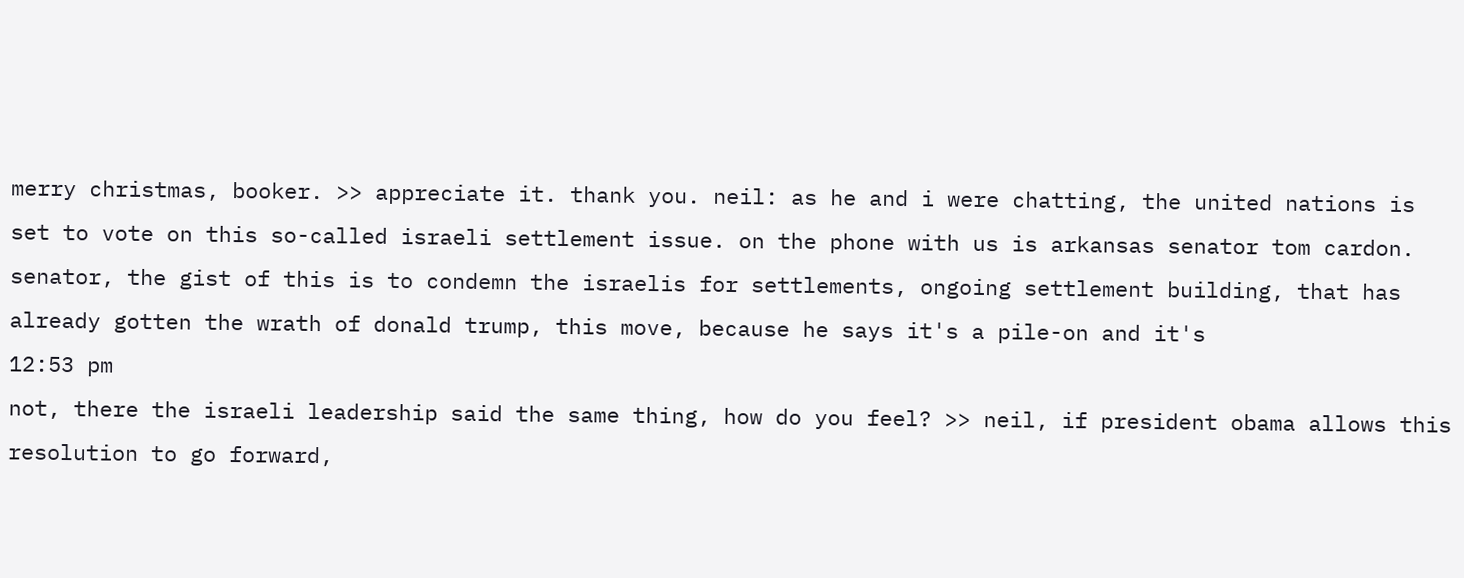merry christmas, booker. >> appreciate it. thank you. neil: as he and i were chatting, the united nations is set to vote on this so-called israeli settlement issue. on the phone with us is arkansas senator tom cardon. senator, the gist of this is to condemn the israelis for settlements, ongoing settlement building, that has already gotten the wrath of donald trump, this move, because he says it's a pile-on and it's
12:53 pm
not, there the israeli leadership said the same thing, how do you feel? >> neil, if president obama allows this resolution to go forward,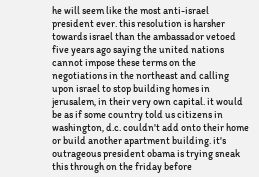he will seem like the most anti-israel president ever. this resolution is harsher towards israel than the ambassador vetoed five years ago saying the united nations cannot impose these terms on the negotiations in the northeast and calling upon israel to stop building homes in jerusalem, in their very own capital. it would be as if some country told us citizens in washington, d.c. couldn't add onto their home or build another apartment building. it's outrageous president obama is trying sneak this through on the friday before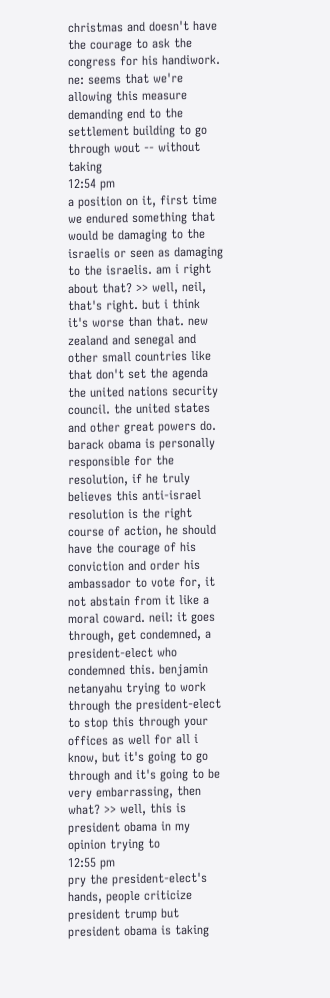christmas and doesn't have the courage to ask the congress for his handiwork. ne: seems that we're allowing this measure demanding end to the settlement building to go through wout -- without taking
12:54 pm
a position on it, first time we endured something that would be damaging to the israelis or seen as damaging to the israelis. am i right about that? >> well, neil, that's right. but i think it's worse than that. new zealand and senegal and other small countries like that don't set the agenda the united nations security council. the united states and other great powers do. barack obama is personally responsible for the resolution, if he truly believes this anti-israel resolution is the right course of action, he should have the courage of his conviction and order his ambassador to vote for, it not abstain from it like a moral coward. neil: it goes through, get condemned, a president-elect who condemned this. benjamin netanyahu trying to work through the president-elect to stop this through your offices as well for all i know, but it's going to go through and it's going to be very embarrassing, then what? >> well, this is president obama in my opinion trying to
12:55 pm
pry the president-elect's hands, people criticize president trump but president obama is taking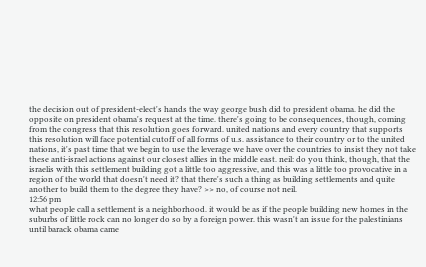the decision out of president-elect's hands the way george bush did to president obama. he did the opposite on president obama's request at the time. there's going to be consequences, though, coming from the congress that this resolution goes forward. united nations and every country that supports this resolution will face potential cutoff of all forms of u.s. assistance to their country or to the united nations, it's past time that we begin to use the leverage we have over the countries to insist they not take these anti-israel actions against our closest allies in the middle east. neil: do you think, though, that the israelis with this settlement building got a little too aggressive, and this was a little too provocative in a region of the world that doesn't need it? that there's such a thing as building settlements and quite another to build them to the degree they have? >> no, of course not neil.
12:56 pm
what people call a settlement is a neighborhood. it would be as if the people building new homes in the suburbs of little rock can no longer do so by a foreign power. this wasn't an issue for the palestinians until barack obama came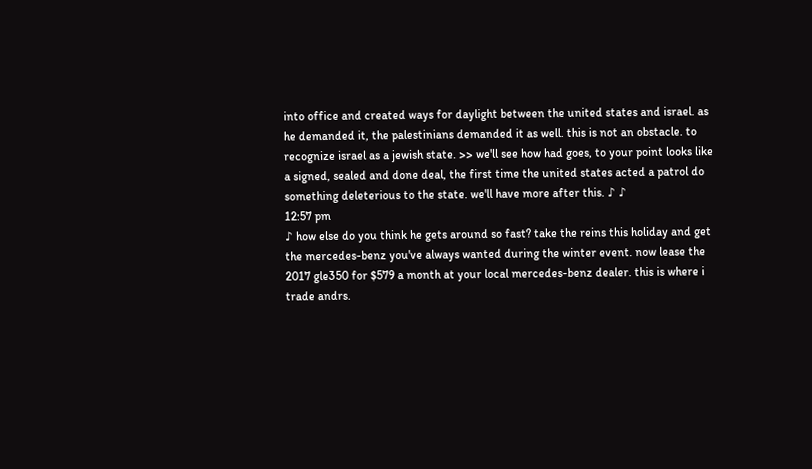into office and created ways for daylight between the united states and israel. as he demanded it, the palestinians demanded it as well. this is not an obstacle. to recognize israel as a jewish state. >> we'll see how had goes, to your point looks like a signed, sealed and done deal, the first time the united states acted a patrol do something deleterious to the state. we'll have more after this. ♪ ♪
12:57 pm
♪ how else do you think he gets around so fast? take the reins this holiday and get the mercedes-benz you've always wanted during the winter event. now lease the 2017 gle350 for $579 a month at your local mercedes-benz dealer. this is where i trade andrs.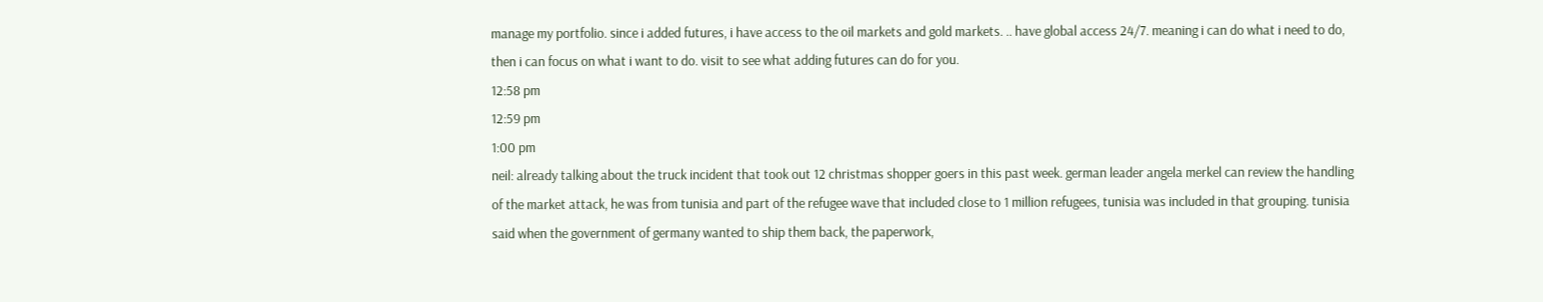manage my portfolio. since i added futures, i have access to the oil markets and gold markets. .. have global access 24/7. meaning i can do what i need to do, then i can focus on what i want to do. visit to see what adding futures can do for you.
12:58 pm
12:59 pm
1:00 pm
neil: already talking about the truck incident that took out 12 christmas shopper goers in this past week. german leader angela merkel can review the handling of the market attack, he was from tunisia and part of the refugee wave that included close to 1 million refugees, tunisia was included in that grouping. tunisia said when the government of germany wanted to ship them back, the paperwork,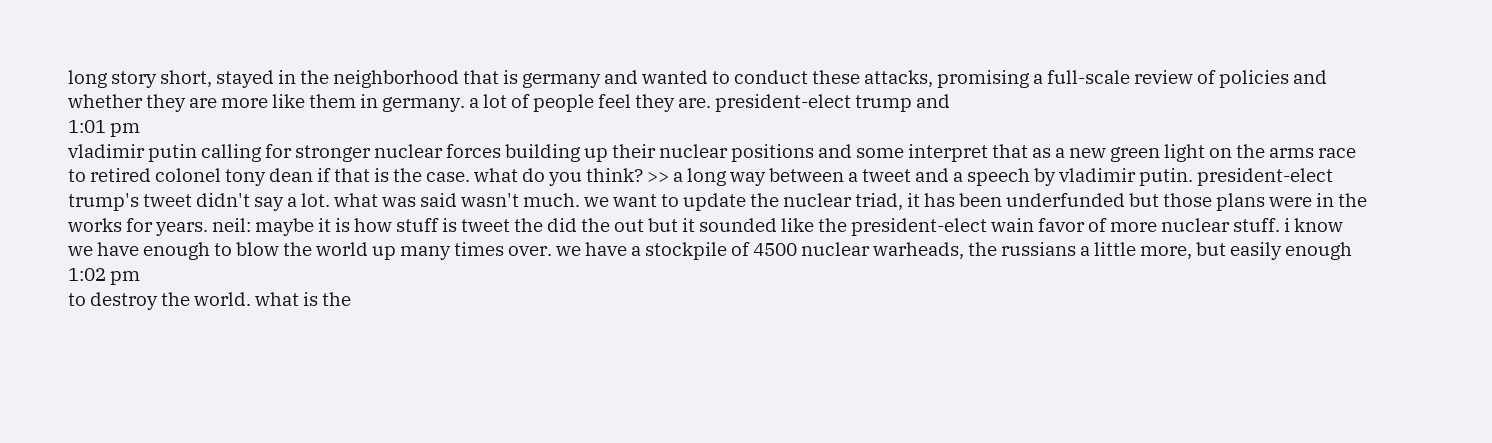long story short, stayed in the neighborhood that is germany and wanted to conduct these attacks, promising a full-scale review of policies and whether they are more like them in germany. a lot of people feel they are. president-elect trump and
1:01 pm
vladimir putin calling for stronger nuclear forces building up their nuclear positions and some interpret that as a new green light on the arms race to retired colonel tony dean if that is the case. what do you think? >> a long way between a tweet and a speech by vladimir putin. president-elect trump's tweet didn't say a lot. what was said wasn't much. we want to update the nuclear triad, it has been underfunded but those plans were in the works for years. neil: maybe it is how stuff is tweet the did the out but it sounded like the president-elect wain favor of more nuclear stuff. i know we have enough to blow the world up many times over. we have a stockpile of 4500 nuclear warheads, the russians a little more, but easily enough
1:02 pm
to destroy the world. what is the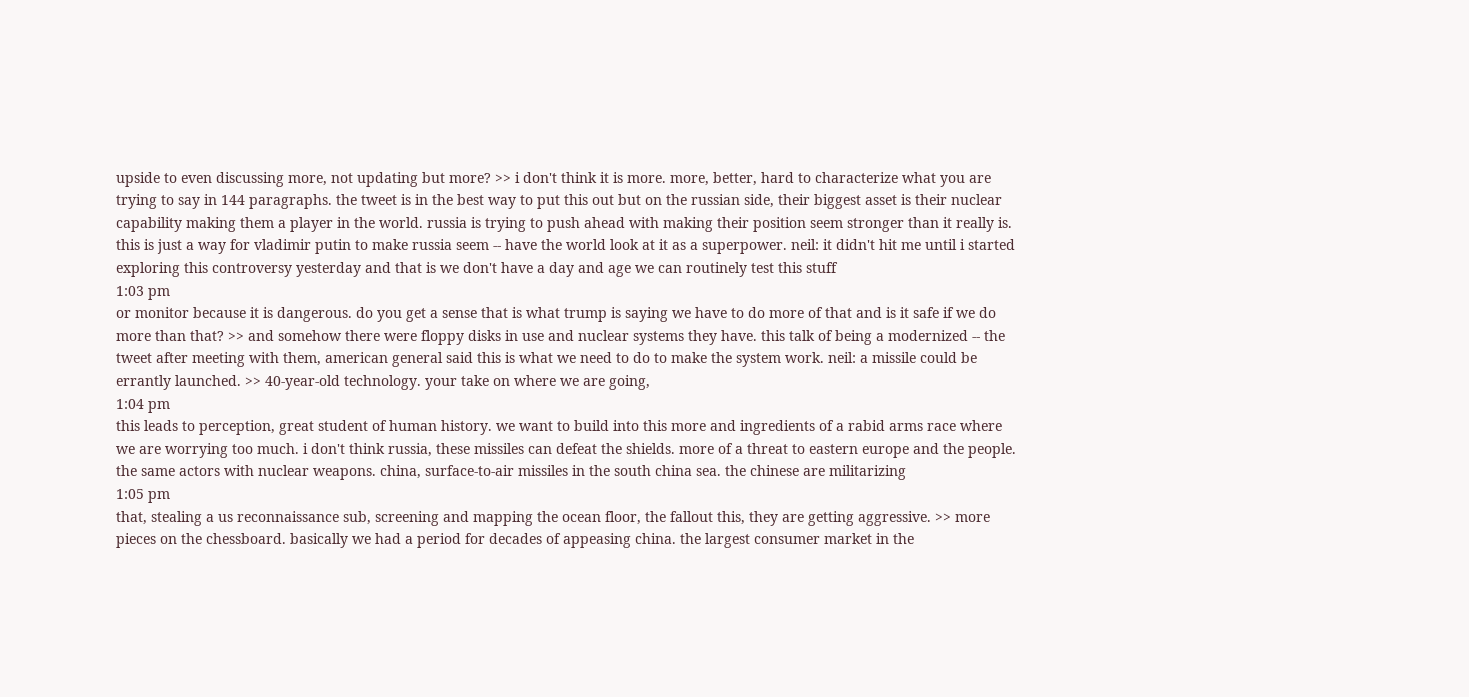upside to even discussing more, not updating but more? >> i don't think it is more. more, better, hard to characterize what you are trying to say in 144 paragraphs. the tweet is in the best way to put this out but on the russian side, their biggest asset is their nuclear capability making them a player in the world. russia is trying to push ahead with making their position seem stronger than it really is. this is just a way for vladimir putin to make russia seem -- have the world look at it as a superpower. neil: it didn't hit me until i started exploring this controversy yesterday and that is we don't have a day and age we can routinely test this stuff
1:03 pm
or monitor because it is dangerous. do you get a sense that is what trump is saying we have to do more of that and is it safe if we do more than that? >> and somehow there were floppy disks in use and nuclear systems they have. this talk of being a modernized -- the tweet after meeting with them, american general said this is what we need to do to make the system work. neil: a missile could be errantly launched. >> 40-year-old technology. your take on where we are going,
1:04 pm
this leads to perception, great student of human history. we want to build into this more and ingredients of a rabid arms race where we are worrying too much. i don't think russia, these missiles can defeat the shields. more of a threat to eastern europe and the people. the same actors with nuclear weapons. china, surface-to-air missiles in the south china sea. the chinese are militarizing
1:05 pm
that, stealing a us reconnaissance sub, screening and mapping the ocean floor, the fallout this, they are getting aggressive. >> more pieces on the chessboard. basically we had a period for decades of appeasing china. the largest consumer market in the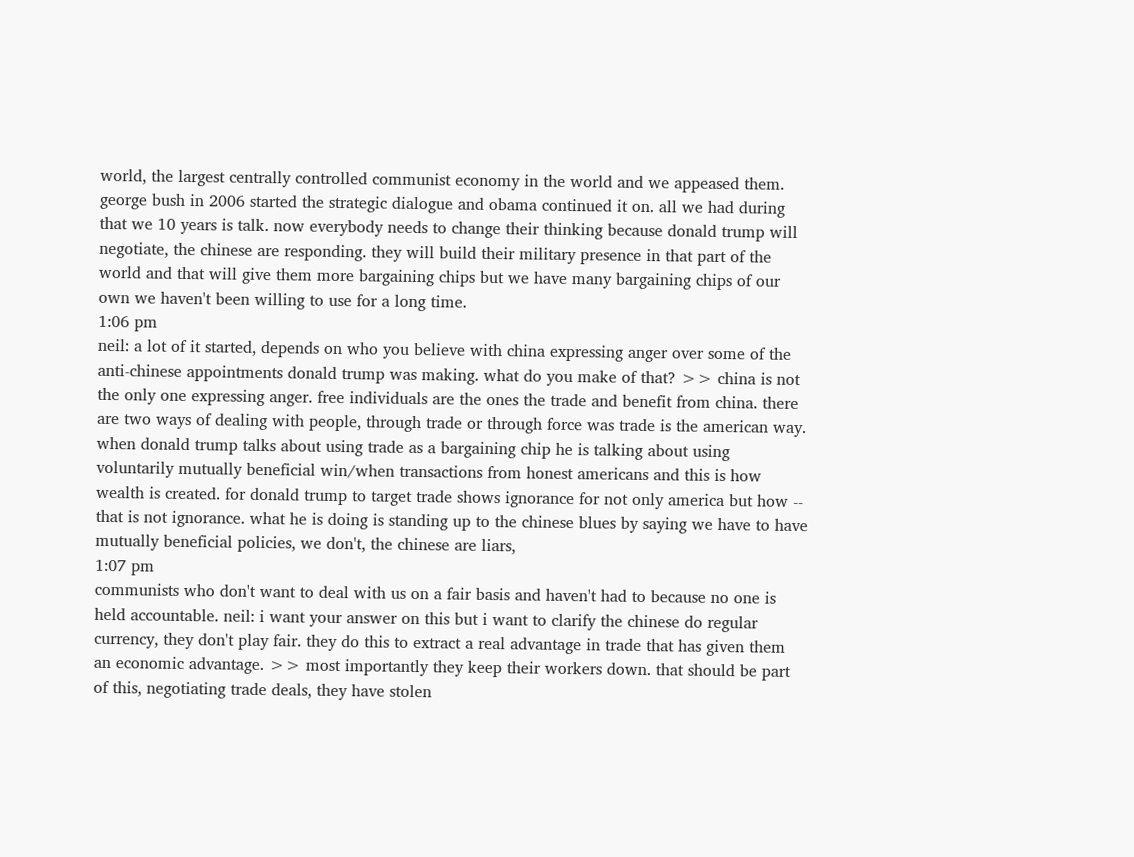world, the largest centrally controlled communist economy in the world and we appeased them. george bush in 2006 started the strategic dialogue and obama continued it on. all we had during that we 10 years is talk. now everybody needs to change their thinking because donald trump will negotiate, the chinese are responding. they will build their military presence in that part of the world and that will give them more bargaining chips but we have many bargaining chips of our own we haven't been willing to use for a long time.
1:06 pm
neil: a lot of it started, depends on who you believe with china expressing anger over some of the anti-chinese appointments donald trump was making. what do you make of that? >> china is not the only one expressing anger. free individuals are the ones the trade and benefit from china. there are two ways of dealing with people, through trade or through force was trade is the american way. when donald trump talks about using trade as a bargaining chip he is talking about using voluntarily mutually beneficial win/when transactions from honest americans and this is how wealth is created. for donald trump to target trade shows ignorance for not only america but how -- that is not ignorance. what he is doing is standing up to the chinese blues by saying we have to have mutually beneficial policies, we don't, the chinese are liars,
1:07 pm
communists who don't want to deal with us on a fair basis and haven't had to because no one is held accountable. neil: i want your answer on this but i want to clarify the chinese do regular currency, they don't play fair. they do this to extract a real advantage in trade that has given them an economic advantage. >> most importantly they keep their workers down. that should be part of this, negotiating trade deals, they have stolen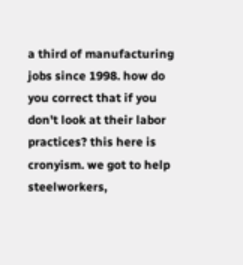a third of manufacturing jobs since 1998. how do you correct that if you don't look at their labor practices? this here is cronyism. we got to help steelworkers,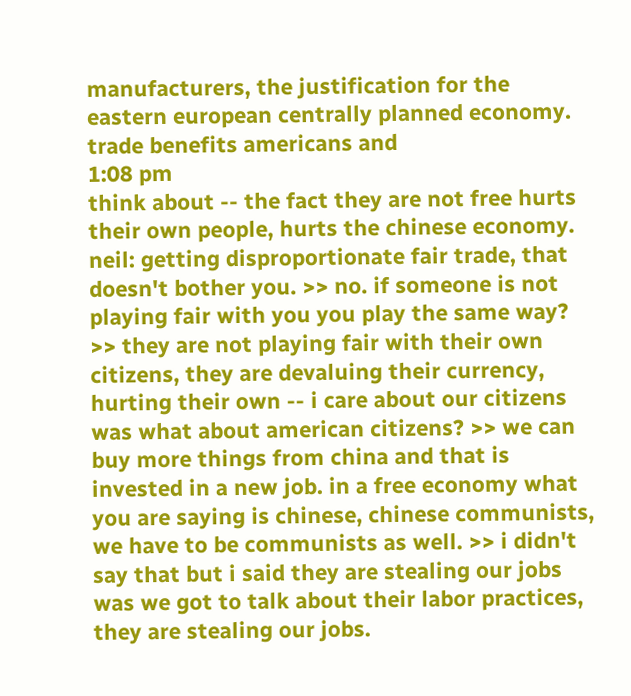manufacturers, the justification for the eastern european centrally planned economy. trade benefits americans and
1:08 pm
think about -- the fact they are not free hurts their own people, hurts the chinese economy. neil: getting disproportionate fair trade, that doesn't bother you. >> no. if someone is not playing fair with you you play the same way? >> they are not playing fair with their own citizens, they are devaluing their currency, hurting their own -- i care about our citizens was what about american citizens? >> we can buy more things from china and that is invested in a new job. in a free economy what you are saying is chinese, chinese communists, we have to be communists as well. >> i didn't say that but i said they are stealing our jobs was we got to talk about their labor practices, they are stealing our jobs.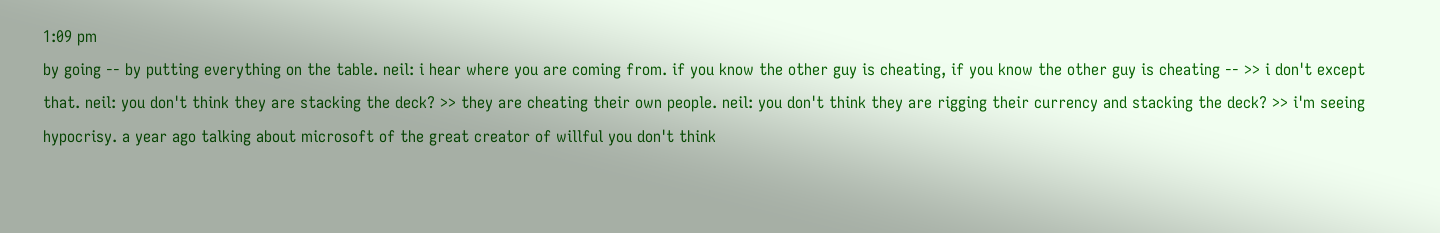1:09 pm
by going -- by putting everything on the table. neil: i hear where you are coming from. if you know the other guy is cheating, if you know the other guy is cheating -- >> i don't except that. neil: you don't think they are stacking the deck? >> they are cheating their own people. neil: you don't think they are rigging their currency and stacking the deck? >> i'm seeing hypocrisy. a year ago talking about microsoft of the great creator of willful you don't think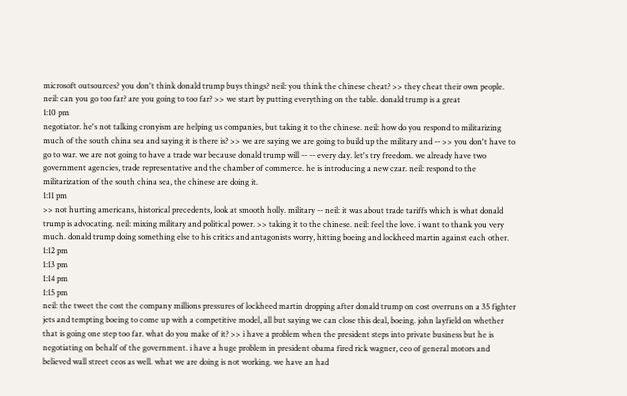microsoft outsources? you don't think donald trump buys things? neil: you think the chinese cheat? >> they cheat their own people. neil: can you go too far? are you going to too far? >> we start by putting everything on the table. donald trump is a great
1:10 pm
negotiator. he's not talking cronyism are helping us companies, but taking it to the chinese. neil: how do you respond to militarizing much of the south china sea and saying it is there is? >> we are saying we are going to build up the military and -- >> you don't have to go to war. we are not going to have a trade war because donald trump will -- -- every day. let's try freedom. we already have two government agencies, trade representative and the chamber of commerce. he is introducing a new czar. neil: respond to the militarization of the south china sea, the chinese are doing it.
1:11 pm
>> not hurting americans, historical precedents, look at smooth holly. military -- neil: it was about trade tariffs which is what donald trump is advocating. neil: mixing military and political power. >> taking it to the chinese. neil: feel the love. i want to thank you very much. donald trump doing something else to his critics and antagonists worry, hitting boeing and lockheed martin against each other.
1:12 pm
1:13 pm
1:14 pm
1:15 pm
neil: the tweet the cost the company millions pressures of lockheed martin dropping after donald trump on cost overruns on a 35 fighter jets and tempting boeing to come up with a competitive model, all but saying we can close this deal, boeing. john layfield on whether that is going one step too far. what do you make of it? >> i have a problem when the president steps into private business but he is negotiating on behalf of the government. i have a huge problem in president obama fired rick wagner, ceo of general motors and believed wall street ceos as well. what we are doing is not working. we have an had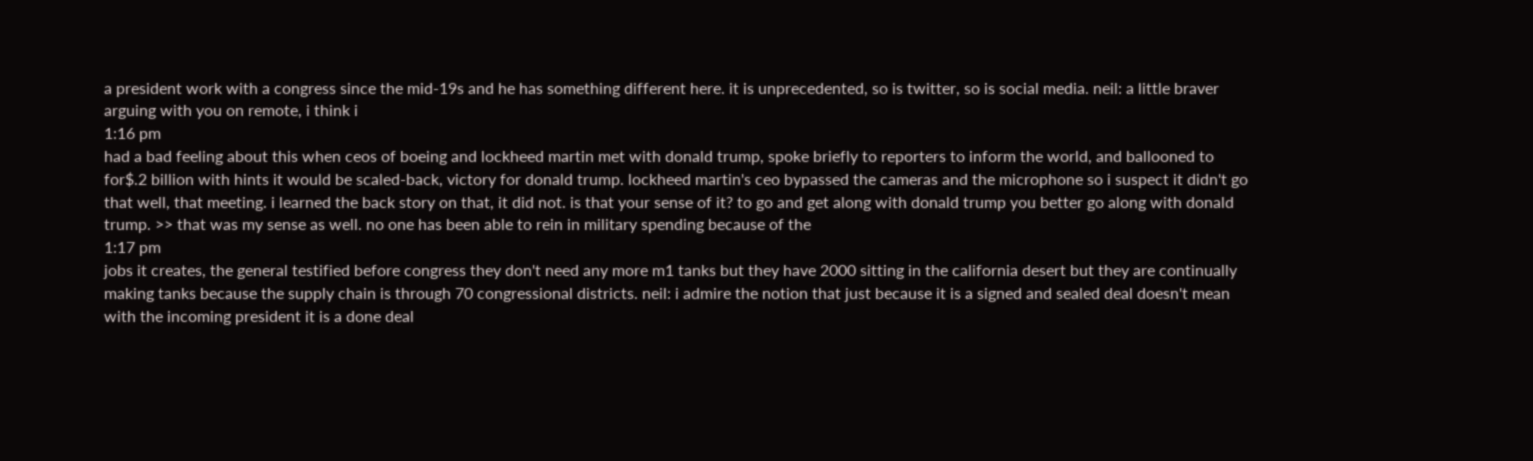a president work with a congress since the mid-19s and he has something different here. it is unprecedented, so is twitter, so is social media. neil: a little braver arguing with you on remote, i think i
1:16 pm
had a bad feeling about this when ceos of boeing and lockheed martin met with donald trump, spoke briefly to reporters to inform the world, and ballooned to for$.2 billion with hints it would be scaled-back, victory for donald trump. lockheed martin's ceo bypassed the cameras and the microphone so i suspect it didn't go that well, that meeting. i learned the back story on that, it did not. is that your sense of it? to go and get along with donald trump you better go along with donald trump. >> that was my sense as well. no one has been able to rein in military spending because of the
1:17 pm
jobs it creates, the general testified before congress they don't need any more m1 tanks but they have 2000 sitting in the california desert but they are continually making tanks because the supply chain is through 70 congressional districts. neil: i admire the notion that just because it is a signed and sealed deal doesn't mean with the incoming president it is a done deal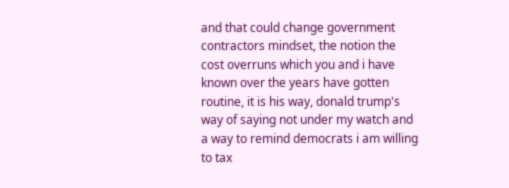and that could change government contractors mindset, the notion the cost overruns which you and i have known over the years have gotten routine, it is his way, donald trump's way of saying not under my watch and a way to remind democrats i am willing to tax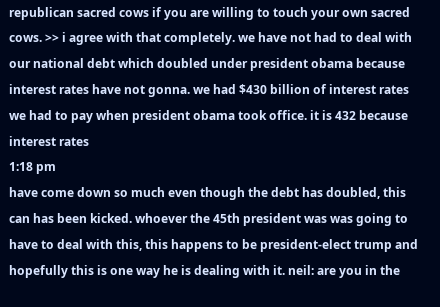republican sacred cows if you are willing to touch your own sacred cows. >> i agree with that completely. we have not had to deal with our national debt which doubled under president obama because interest rates have not gonna. we had $430 billion of interest rates we had to pay when president obama took office. it is 432 because interest rates
1:18 pm
have come down so much even though the debt has doubled, this can has been kicked. whoever the 45th president was was going to have to deal with this, this happens to be president-elect trump and hopefully this is one way he is dealing with it. neil: are you in the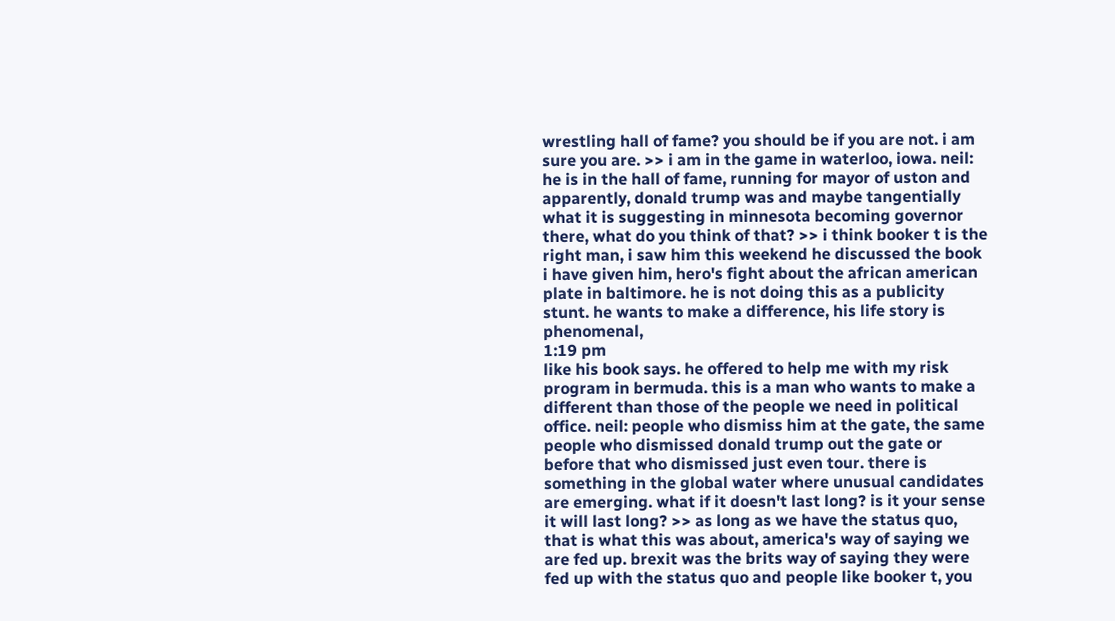wrestling hall of fame? you should be if you are not. i am sure you are. >> i am in the game in waterloo, iowa. neil: he is in the hall of fame, running for mayor of uston and apparently, donald trump was and maybe tangentially what it is suggesting in minnesota becoming governor there, what do you think of that? >> i think booker t is the right man, i saw him this weekend he discussed the book i have given him, hero's fight about the african american plate in baltimore. he is not doing this as a publicity stunt. he wants to make a difference, his life story is phenomenal,
1:19 pm
like his book says. he offered to help me with my risk program in bermuda. this is a man who wants to make a different than those of the people we need in political office. neil: people who dismiss him at the gate, the same people who dismissed donald trump out the gate or before that who dismissed just even tour. there is something in the global water where unusual candidates are emerging. what if it doesn't last long? is it your sense it will last long? >> as long as we have the status quo, that is what this was about, america's way of saying we are fed up. brexit was the brits way of saying they were fed up with the status quo and people like booker t, you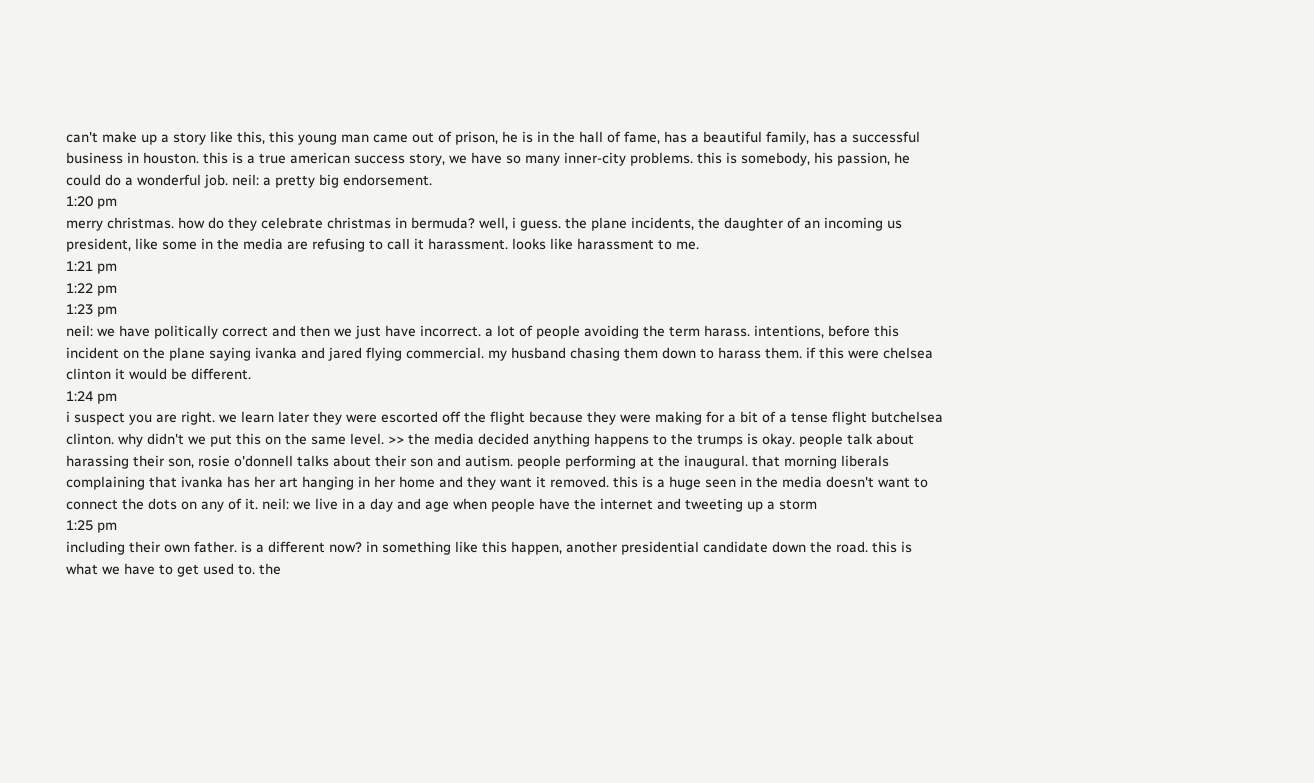can't make up a story like this, this young man came out of prison, he is in the hall of fame, has a beautiful family, has a successful business in houston. this is a true american success story, we have so many inner-city problems. this is somebody, his passion, he could do a wonderful job. neil: a pretty big endorsement.
1:20 pm
merry christmas. how do they celebrate christmas in bermuda? well, i guess. the plane incidents, the daughter of an incoming us president, like some in the media are refusing to call it harassment. looks like harassment to me.
1:21 pm
1:22 pm
1:23 pm
neil: we have politically correct and then we just have incorrect. a lot of people avoiding the term harass. intentions, before this incident on the plane saying ivanka and jared flying commercial. my husband chasing them down to harass them. if this were chelsea clinton it would be different.
1:24 pm
i suspect you are right. we learn later they were escorted off the flight because they were making for a bit of a tense flight butchelsea clinton. why didn't we put this on the same level. >> the media decided anything happens to the trumps is okay. people talk about harassing their son, rosie o'donnell talks about their son and autism. people performing at the inaugural. that morning liberals complaining that ivanka has her art hanging in her home and they want it removed. this is a huge seen in the media doesn't want to connect the dots on any of it. neil: we live in a day and age when people have the internet and tweeting up a storm
1:25 pm
including their own father. is a different now? in something like this happen, another presidential candidate down the road. this is what we have to get used to. the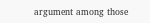argument among those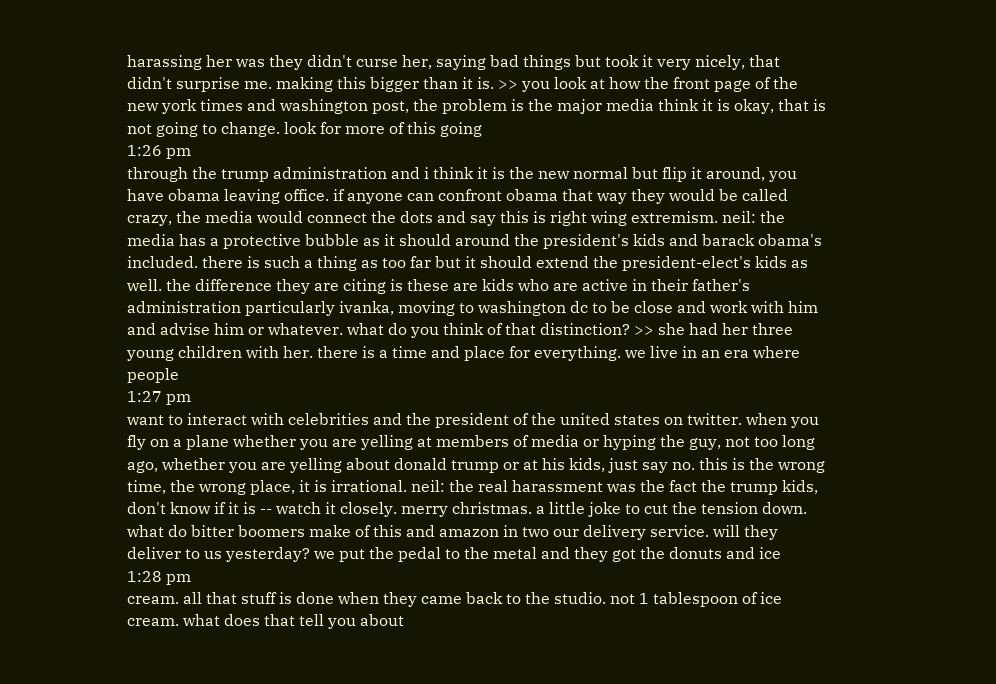harassing her was they didn't curse her, saying bad things but took it very nicely, that didn't surprise me. making this bigger than it is. >> you look at how the front page of the new york times and washington post, the problem is the major media think it is okay, that is not going to change. look for more of this going
1:26 pm
through the trump administration and i think it is the new normal but flip it around, you have obama leaving office. if anyone can confront obama that way they would be called crazy, the media would connect the dots and say this is right wing extremism. neil: the media has a protective bubble as it should around the president's kids and barack obama's included. there is such a thing as too far but it should extend the president-elect's kids as well. the difference they are citing is these are kids who are active in their father's administration particularly ivanka, moving to washington dc to be close and work with him and advise him or whatever. what do you think of that distinction? >> she had her three young children with her. there is a time and place for everything. we live in an era where people
1:27 pm
want to interact with celebrities and the president of the united states on twitter. when you fly on a plane whether you are yelling at members of media or hyping the guy, not too long ago, whether you are yelling about donald trump or at his kids, just say no. this is the wrong time, the wrong place, it is irrational. neil: the real harassment was the fact the trump kids, don't know if it is -- watch it closely. merry christmas. a little joke to cut the tension down. what do bitter boomers make of this and amazon in two our delivery service. will they deliver to us yesterday? we put the pedal to the metal and they got the donuts and ice
1:28 pm
cream. all that stuff is done when they came back to the studio. not 1 tablespoon of ice cream. what does that tell you about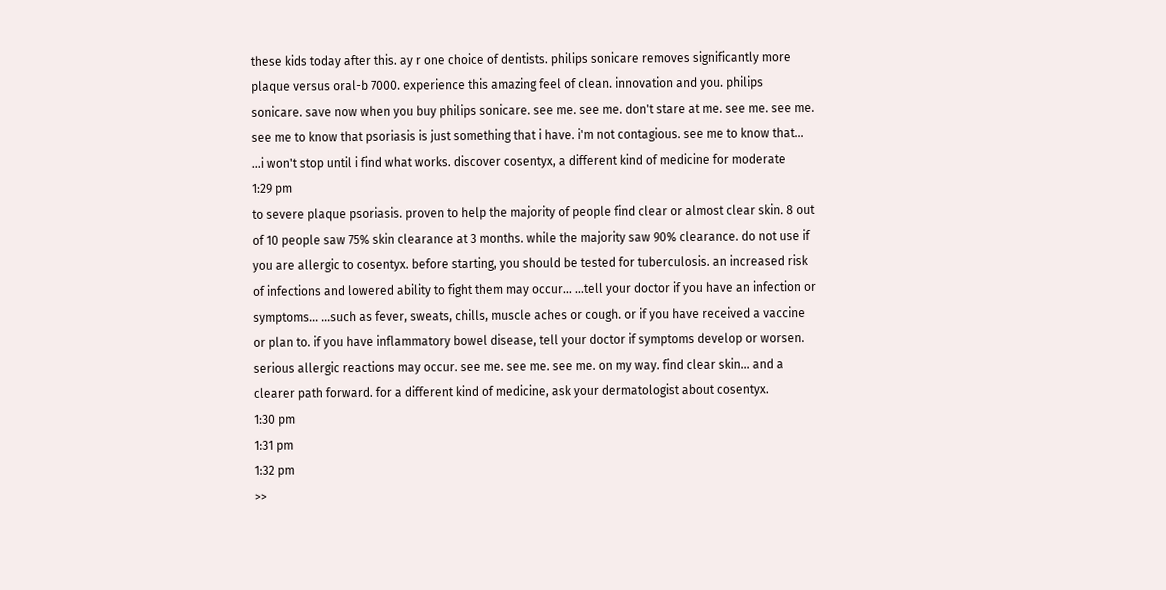these kids today after this. ay r one choice of dentists. philips sonicare removes significantly more plaque versus oral-b 7000. experience this amazing feel of clean. innovation and you. philips sonicare. save now when you buy philips sonicare. see me. see me. don't stare at me. see me. see me. see me to know that psoriasis is just something that i have. i'm not contagious. see me to know that... ...i won't stop until i find what works. discover cosentyx, a different kind of medicine for moderate
1:29 pm
to severe plaque psoriasis. proven to help the majority of people find clear or almost clear skin. 8 out of 10 people saw 75% skin clearance at 3 months. while the majority saw 90% clearance. do not use if you are allergic to cosentyx. before starting, you should be tested for tuberculosis. an increased risk of infections and lowered ability to fight them may occur... ...tell your doctor if you have an infection or symptoms... ...such as fever, sweats, chills, muscle aches or cough. or if you have received a vaccine or plan to. if you have inflammatory bowel disease, tell your doctor if symptoms develop or worsen. serious allergic reactions may occur. see me. see me. see me. on my way. find clear skin... and a clearer path forward. for a different kind of medicine, ask your dermatologist about cosentyx.
1:30 pm
1:31 pm
1:32 pm
>>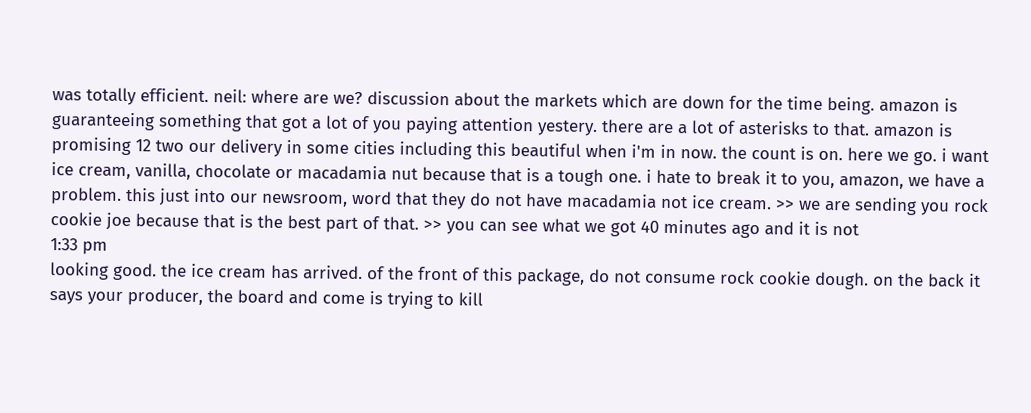was totally efficient. neil: where are we? discussion about the markets which are down for the time being. amazon is guaranteeing something that got a lot of you paying attention yestery. there are a lot of asterisks to that. amazon is promising 12 two our delivery in some cities including this beautiful when i'm in now. the count is on. here we go. i want ice cream, vanilla, chocolate or macadamia nut because that is a tough one. i hate to break it to you, amazon, we have a problem. this just into our newsroom, word that they do not have macadamia not ice cream. >> we are sending you rock cookie joe because that is the best part of that. >> you can see what we got 40 minutes ago and it is not
1:33 pm
looking good. the ice cream has arrived. of the front of this package, do not consume rock cookie dough. on the back it says your producer, the board and come is trying to kill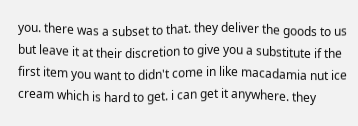you. there was a subset to that. they deliver the goods to us but leave it at their discretion to give you a substitute if the first item you want to didn't come in like macadamia nut ice cream which is hard to get. i can get it anywhere. they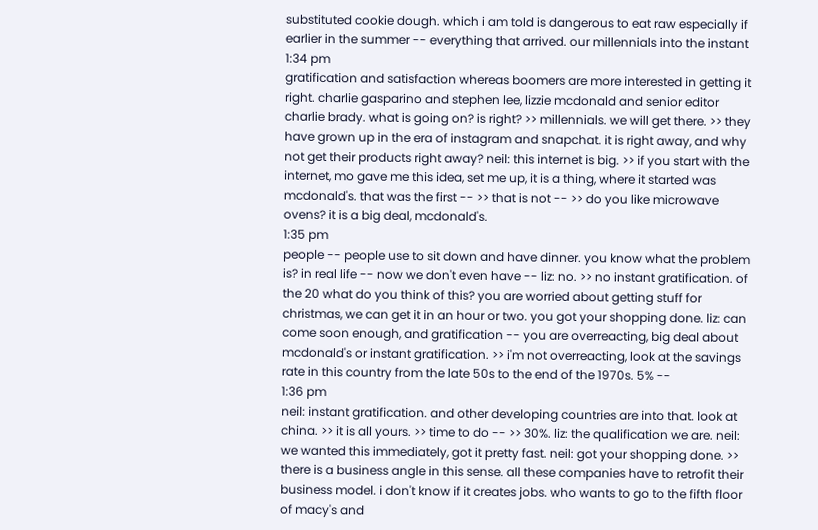substituted cookie dough. which i am told is dangerous to eat raw especially if earlier in the summer -- everything that arrived. our millennials into the instant
1:34 pm
gratification and satisfaction whereas boomers are more interested in getting it right. charlie gasparino and stephen lee, lizzie mcdonald and senior editor charlie brady. what is going on? is right? >> millennials. we will get there. >> they have grown up in the era of instagram and snapchat. it is right away, and why not get their products right away? neil: this internet is big. >> if you start with the internet, mo gave me this idea, set me up, it is a thing, where it started was mcdonald's. that was the first -- >> that is not -- >> do you like microwave ovens? it is a big deal, mcdonald's.
1:35 pm
people -- people use to sit down and have dinner. you know what the problem is? in real life -- now we don't even have -- liz: no. >> no instant gratification. of the 20 what do you think of this? you are worried about getting stuff for christmas, we can get it in an hour or two. you got your shopping done. liz: can come soon enough, and gratification -- you are overreacting, big deal about mcdonald's or instant gratification. >> i'm not overreacting, look at the savings rate in this country from the late 50s to the end of the 1970s. 5% --
1:36 pm
neil: instant gratification. and other developing countries are into that. look at china. >> it is all yours. >> time to do -- >> 30%. liz: the qualification we are. neil: we wanted this immediately, got it pretty fast. neil: got your shopping done. >> there is a business angle in this sense. all these companies have to retrofit their business model. i don't know if it creates jobs. who wants to go to the fifth floor of macy's and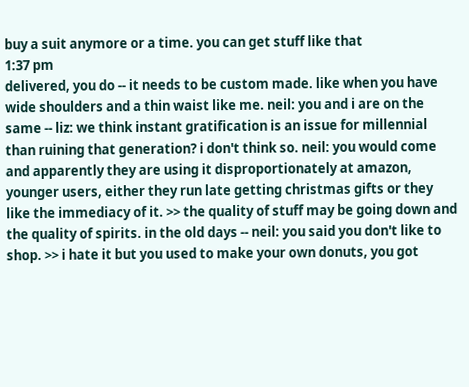buy a suit anymore or a time. you can get stuff like that
1:37 pm
delivered, you do -- it needs to be custom made. like when you have wide shoulders and a thin waist like me. neil: you and i are on the same -- liz: we think instant gratification is an issue for millennial than ruining that generation? i don't think so. neil: you would come and apparently they are using it disproportionately at amazon, younger users, either they run late getting christmas gifts or they like the immediacy of it. >> the quality of stuff may be going down and the quality of spirits. in the old days -- neil: you said you don't like to shop. >> i hate it but you used to make your own donuts, you got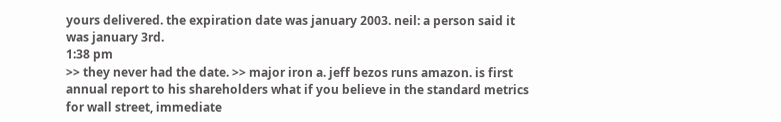yours delivered. the expiration date was january 2003. neil: a person said it was january 3rd.
1:38 pm
>> they never had the date. >> major iron a. jeff bezos runs amazon. is first annual report to his shareholders what if you believe in the standard metrics for wall street, immediate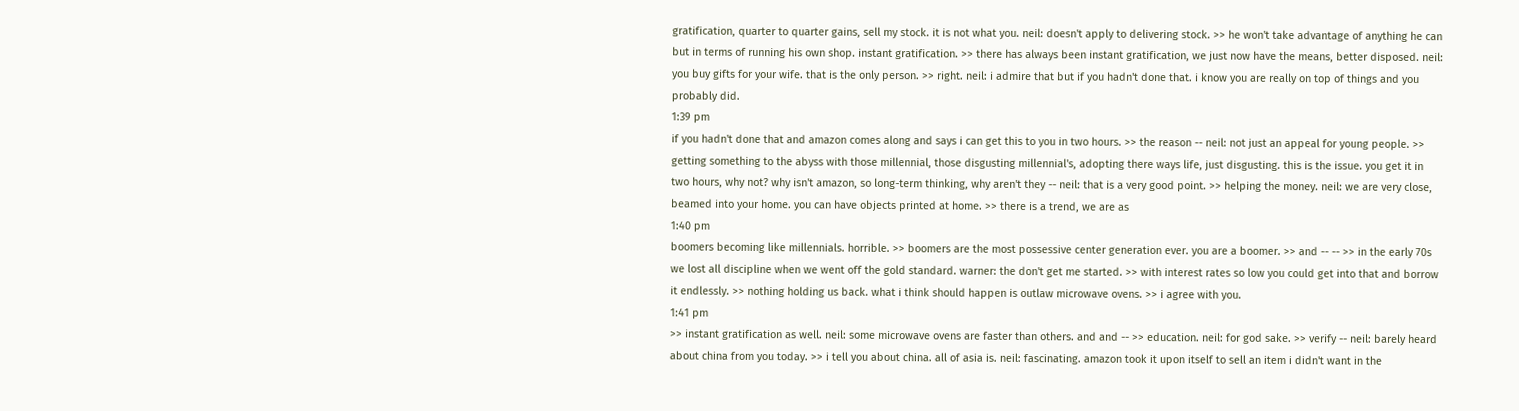gratification, quarter to quarter gains, sell my stock. it is not what you. neil: doesn't apply to delivering stock. >> he won't take advantage of anything he can but in terms of running his own shop. instant gratification. >> there has always been instant gratification, we just now have the means, better disposed. neil: you buy gifts for your wife. that is the only person. >> right. neil: i admire that but if you hadn't done that. i know you are really on top of things and you probably did.
1:39 pm
if you hadn't done that and amazon comes along and says i can get this to you in two hours. >> the reason -- neil: not just an appeal for young people. >> getting something to the abyss with those millennial, those disgusting millennial's, adopting there ways life, just disgusting. this is the issue. you get it in two hours, why not? why isn't amazon, so long-term thinking, why aren't they -- neil: that is a very good point. >> helping the money. neil: we are very close, beamed into your home. you can have objects printed at home. >> there is a trend, we are as
1:40 pm
boomers becoming like millennials. horrible. >> boomers are the most possessive center generation ever. you are a boomer. >> and -- -- >> in the early 70s we lost all discipline when we went off the gold standard. warner: the don't get me started. >> with interest rates so low you could get into that and borrow it endlessly. >> nothing holding us back. what i think should happen is outlaw microwave ovens. >> i agree with you.
1:41 pm
>> instant gratification as well. neil: some microwave ovens are faster than others. and and -- >> education. neil: for god sake. >> verify -- neil: barely heard about china from you today. >> i tell you about china. all of asia is. neil: fascinating. amazon took it upon itself to sell an item i didn't want in the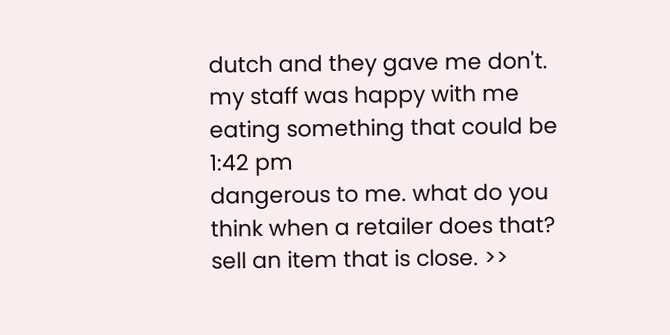dutch and they gave me don't. my staff was happy with me eating something that could be
1:42 pm
dangerous to me. what do you think when a retailer does that? sell an item that is close. >>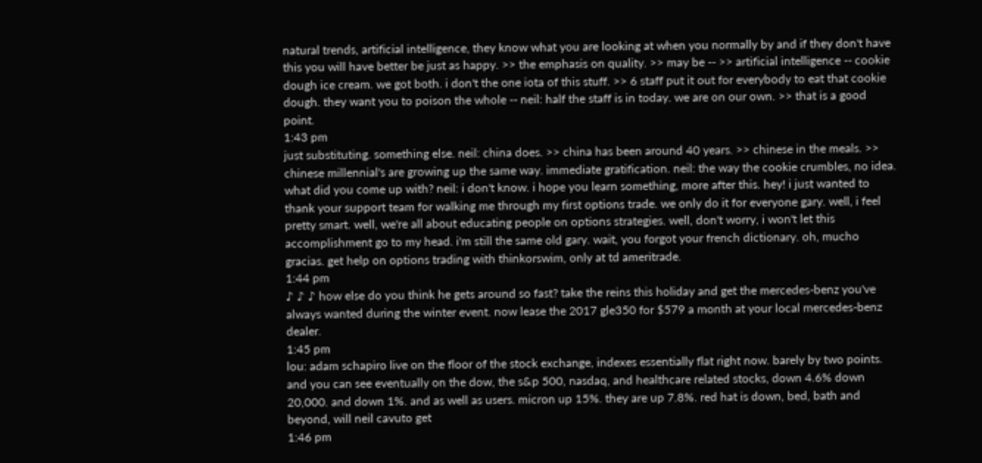natural trends, artificial intelligence, they know what you are looking at when you normally by and if they don't have this you will have better be just as happy. >> the emphasis on quality. >> may be -- >> artificial intelligence -- cookie dough ice cream. we got both. i don't the one iota of this stuff. >> 6 staff put it out for everybody to eat that cookie dough. they want you to poison the whole -- neil: half the staff is in today. we are on our own. >> that is a good point.
1:43 pm
just substituting. something else. neil: china does. >> china has been around 40 years. >> chinese in the meals. >> chinese millennial's are growing up the same way. immediate gratification. neil: the way the cookie crumbles, no idea. what did you come up with? neil: i don't know. i hope you learn something, more after this. hey! i just wanted to thank your support team for walking me through my first options trade. we only do it for everyone gary. well, i feel pretty smart. well, we're all about educating people on options strategies. well, don't worry, i won't let this accomplishment go to my head. i'm still the same old gary. wait, you forgot your french dictionary. oh, mucho gracias. get help on options trading with thinkorswim, only at td ameritrade.
1:44 pm
♪ ♪ ♪ how else do you think he gets around so fast? take the reins this holiday and get the mercedes-benz you've always wanted during the winter event. now lease the 2017 gle350 for $579 a month at your local mercedes-benz dealer.
1:45 pm
lou: adam schapiro live on the floor of the stock exchange, indexes essentially flat right now. barely by two points. and you can see eventually on the dow, the s&p 500, nasdaq, and healthcare related stocks, down 4.6% down 20,000. and down 1%. and as well as users. micron up 15%. they are up 7.8%. red hat is down, bed, bath and beyond, will neil cavuto get
1:46 pm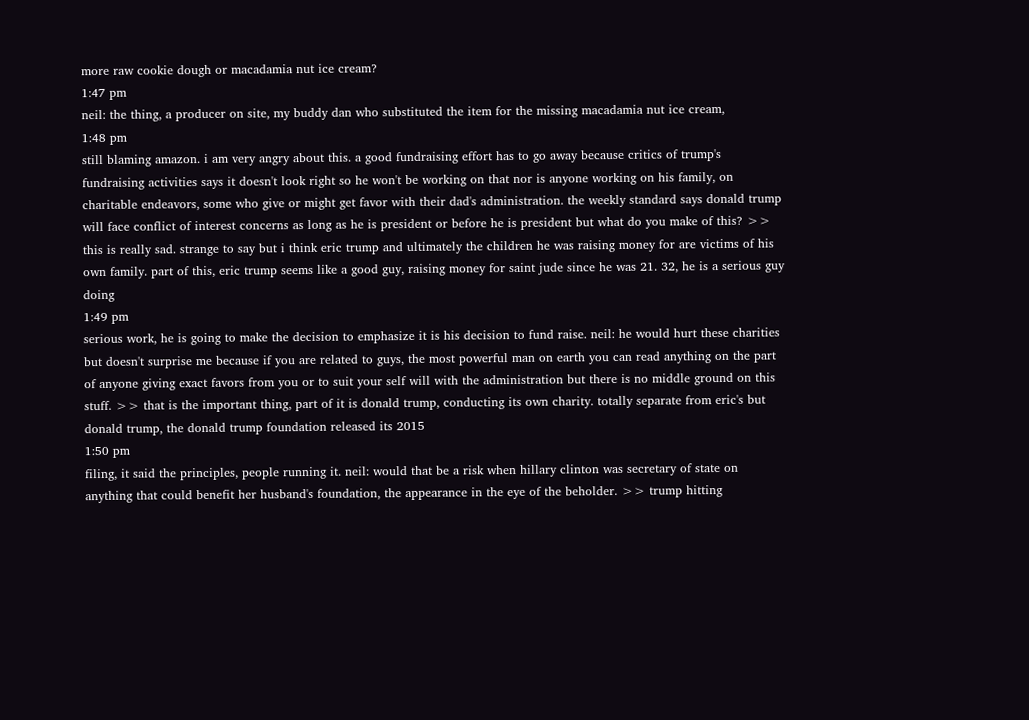more raw cookie dough or macadamia nut ice cream?
1:47 pm
neil: the thing, a producer on site, my buddy dan who substituted the item for the missing macadamia nut ice cream,
1:48 pm
still blaming amazon. i am very angry about this. a good fundraising effort has to go away because critics of trump's fundraising activities says it doesn't look right so he won't be working on that nor is anyone working on his family, on charitable endeavors, some who give or might get favor with their dad's administration. the weekly standard says donald trump will face conflict of interest concerns as long as he is president or before he is president but what do you make of this? >> this is really sad. strange to say but i think eric trump and ultimately the children he was raising money for are victims of his own family. part of this, eric trump seems like a good guy, raising money for saint jude since he was 21. 32, he is a serious guy doing
1:49 pm
serious work, he is going to make the decision to emphasize it is his decision to fund raise. neil: he would hurt these charities but doesn't surprise me because if you are related to guys, the most powerful man on earth you can read anything on the part of anyone giving exact favors from you or to suit your self will with the administration but there is no middle ground on this stuff. >> that is the important thing, part of it is donald trump, conducting its own charity. totally separate from eric's but donald trump, the donald trump foundation released its 2015
1:50 pm
filing, it said the principles, people running it. neil: would that be a risk when hillary clinton was secretary of state on anything that could benefit her husband's foundation, the appearance in the eye of the beholder. >> trump hitting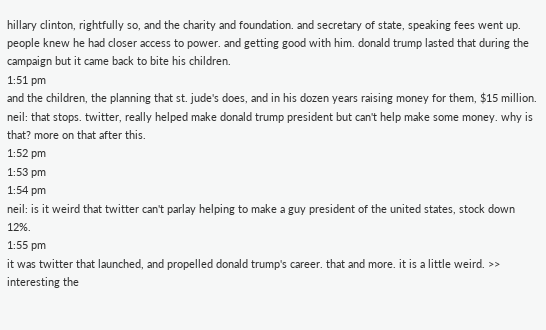hillary clinton, rightfully so, and the charity and foundation. and secretary of state, speaking fees went up. people knew he had closer access to power. and getting good with him. donald trump lasted that during the campaign but it came back to bite his children.
1:51 pm
and the children, the planning that st. jude's does, and in his dozen years raising money for them, $15 million. neil: that stops. twitter, really helped make donald trump president but can't help make some money. why is that? more on that after this.
1:52 pm
1:53 pm
1:54 pm
neil: is it weird that twitter can't parlay helping to make a guy president of the united states, stock down 12%.
1:55 pm
it was twitter that launched, and propelled donald trump's career. that and more. it is a little weird. >> interesting the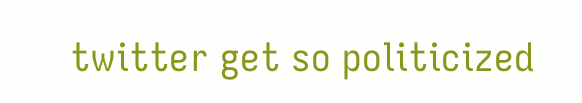twitter get so politicized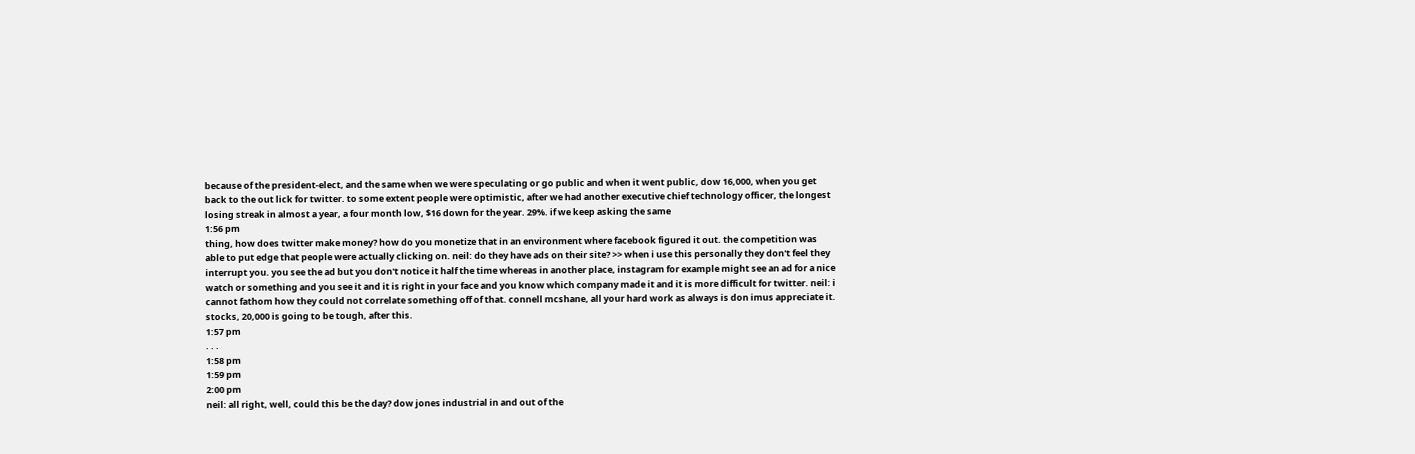because of the president-elect, and the same when we were speculating or go public and when it went public, dow 16,000, when you get back to the out lick for twitter. to some extent people were optimistic, after we had another executive chief technology officer, the longest losing streak in almost a year, a four month low, $16 down for the year. 29%. if we keep asking the same
1:56 pm
thing, how does twitter make money? how do you monetize that in an environment where facebook figured it out. the competition was able to put edge that people were actually clicking on. neil: do they have ads on their site? >> when i use this personally they don't feel they interrupt you. you see the ad but you don't notice it half the time whereas in another place, instagram for example might see an ad for a nice watch or something and you see it and it is right in your face and you know which company made it and it is more difficult for twitter. neil: i cannot fathom how they could not correlate something off of that. connell mcshane, all your hard work as always is don imus appreciate it. stocks, 20,000 is going to be tough, after this.
1:57 pm
. . .
1:58 pm
1:59 pm
2:00 pm
neil: all right, well, could this be the day? dow jones industrial in and out of the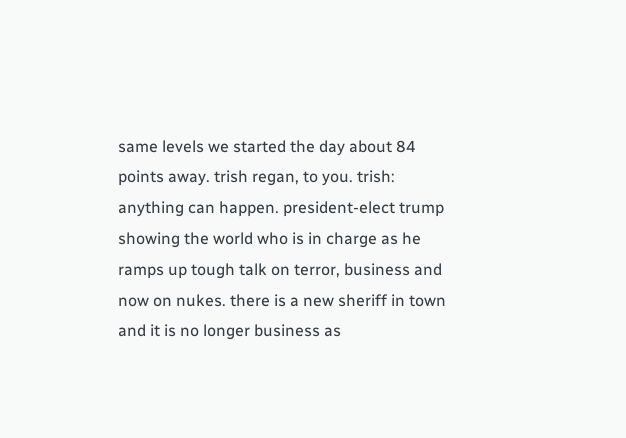same levels we started the day about 84 points away. trish regan, to you. trish: anything can happen. president-elect trump showing the world who is in charge as he ramps up tough talk on terror, business and now on nukes. there is a new sheriff in town and it is no longer business as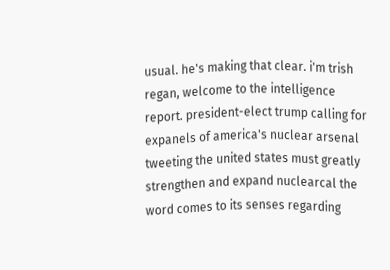usual. he's making that clear. i'm trish regan, welcome to the intelligence report. president-elect trump calling for expanels of america's nuclear arsenal tweeting the united states must greatly strengthen and expand nuclearcal the word comes to its senses regarding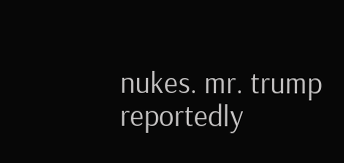nukes. mr. trump reportedly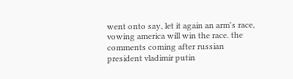went onto say, let it again an arm's race, vowing america will win the race. the comments coming after russian president vladimir putin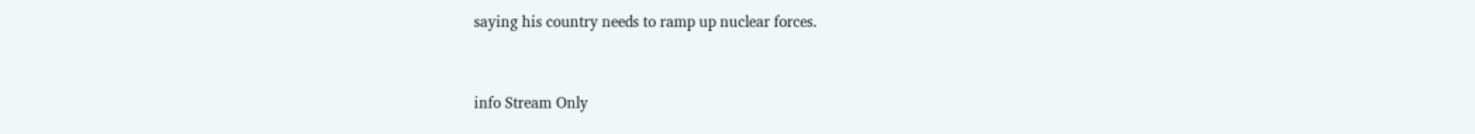saying his country needs to ramp up nuclear forces.


info Stream Only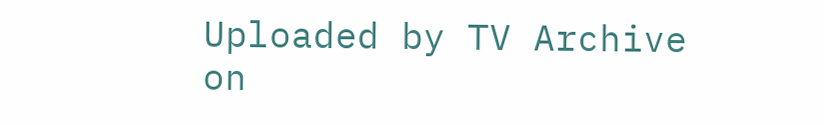Uploaded by TV Archive on